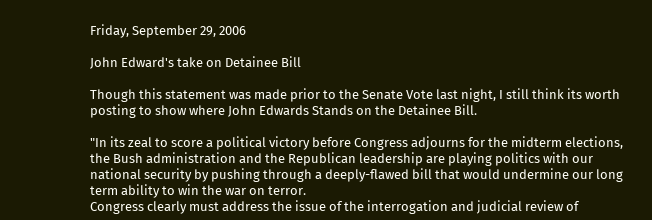Friday, September 29, 2006

John Edward's take on Detainee Bill

Though this statement was made prior to the Senate Vote last night, I still think its worth posting to show where John Edwards Stands on the Detainee Bill.

"In its zeal to score a political victory before Congress adjourns for the midterm elections, the Bush administration and the Republican leadership are playing politics with our national security by pushing through a deeply-flawed bill that would undermine our long term ability to win the war on terror.
Congress clearly must address the issue of the interrogation and judicial review of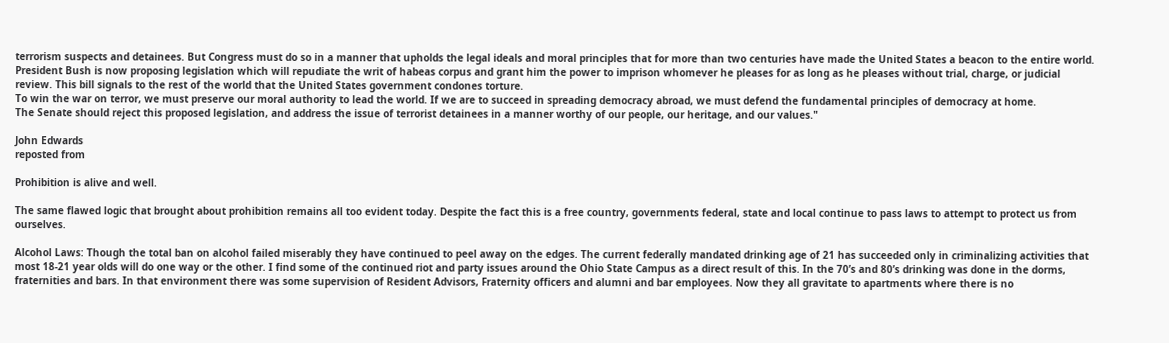terrorism suspects and detainees. But Congress must do so in a manner that upholds the legal ideals and moral principles that for more than two centuries have made the United States a beacon to the entire world.
President Bush is now proposing legislation which will repudiate the writ of habeas corpus and grant him the power to imprison whomever he pleases for as long as he pleases without trial, charge, or judicial review. This bill signals to the rest of the world that the United States government condones torture.
To win the war on terror, we must preserve our moral authority to lead the world. If we are to succeed in spreading democracy abroad, we must defend the fundamental principles of democracy at home.
The Senate should reject this proposed legislation, and address the issue of terrorist detainees in a manner worthy of our people, our heritage, and our values."

John Edwards
reposted from

Prohibition is alive and well.

The same flawed logic that brought about prohibition remains all too evident today. Despite the fact this is a free country, governments federal, state and local continue to pass laws to attempt to protect us from ourselves.

Alcohol Laws: Though the total ban on alcohol failed miserably they have continued to peel away on the edges. The current federally mandated drinking age of 21 has succeeded only in criminalizing activities that most 18-21 year olds will do one way or the other. I find some of the continued riot and party issues around the Ohio State Campus as a direct result of this. In the 70’s and 80’s drinking was done in the dorms, fraternities and bars. In that environment there was some supervision of Resident Advisors, Fraternity officers and alumni and bar employees. Now they all gravitate to apartments where there is no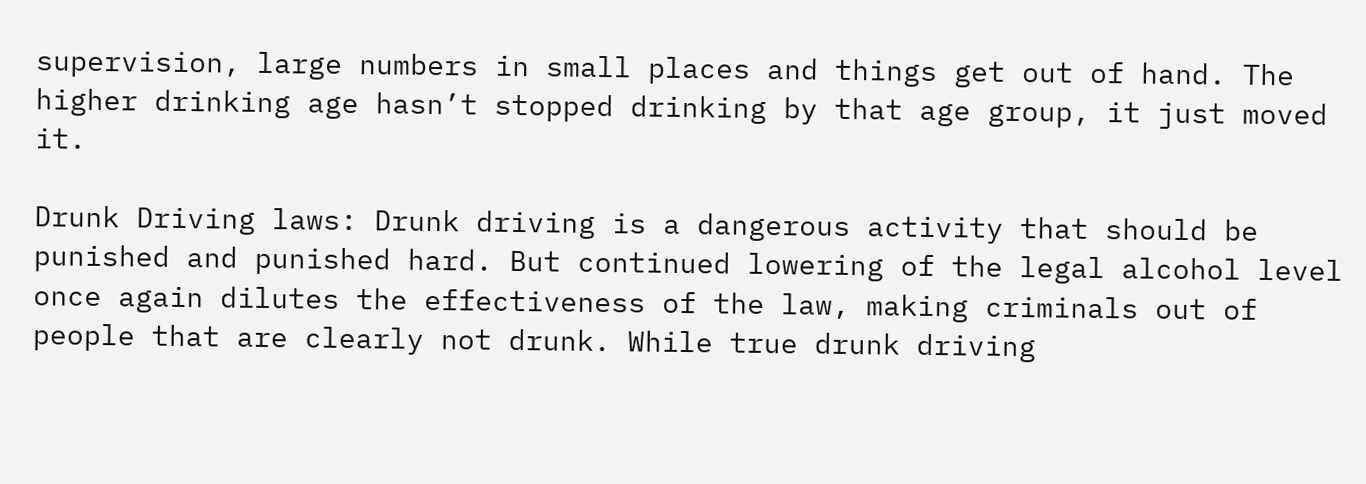supervision, large numbers in small places and things get out of hand. The higher drinking age hasn’t stopped drinking by that age group, it just moved it.

Drunk Driving laws: Drunk driving is a dangerous activity that should be punished and punished hard. But continued lowering of the legal alcohol level once again dilutes the effectiveness of the law, making criminals out of people that are clearly not drunk. While true drunk driving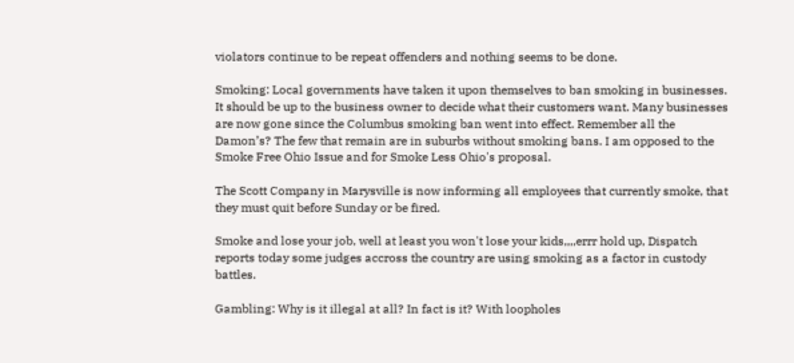violators continue to be repeat offenders and nothing seems to be done.

Smoking: Local governments have taken it upon themselves to ban smoking in businesses. It should be up to the business owner to decide what their customers want. Many businesses are now gone since the Columbus smoking ban went into effect. Remember all the Damon’s? The few that remain are in suburbs without smoking bans. I am opposed to the Smoke Free Ohio Issue and for Smoke Less Ohio's proposal.

The Scott Company in Marysville is now informing all employees that currently smoke, that they must quit before Sunday or be fired.

Smoke and lose your job, well at least you won't lose your kids,,,,errr hold up, Dispatch reports today some judges accross the country are using smoking as a factor in custody battles.

Gambling: Why is it illegal at all? In fact is it? With loopholes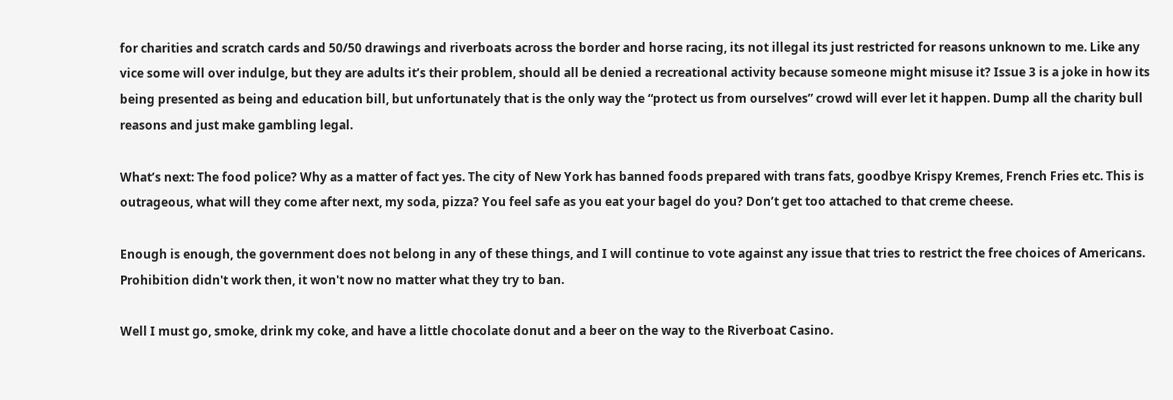for charities and scratch cards and 50/50 drawings and riverboats across the border and horse racing, its not illegal its just restricted for reasons unknown to me. Like any vice some will over indulge, but they are adults it’s their problem, should all be denied a recreational activity because someone might misuse it? Issue 3 is a joke in how its being presented as being and education bill, but unfortunately that is the only way the “protect us from ourselves” crowd will ever let it happen. Dump all the charity bull reasons and just make gambling legal.

What’s next: The food police? Why as a matter of fact yes. The city of New York has banned foods prepared with trans fats, goodbye Krispy Kremes, French Fries etc. This is outrageous, what will they come after next, my soda, pizza? You feel safe as you eat your bagel do you? Don’t get too attached to that creme cheese.

Enough is enough, the government does not belong in any of these things, and I will continue to vote against any issue that tries to restrict the free choices of Americans. Prohibition didn't work then, it won't now no matter what they try to ban.

Well I must go, smoke, drink my coke, and have a little chocolate donut and a beer on the way to the Riverboat Casino.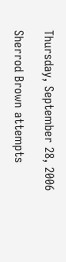Thursday, September 28, 2006

Sherrod Brown attempts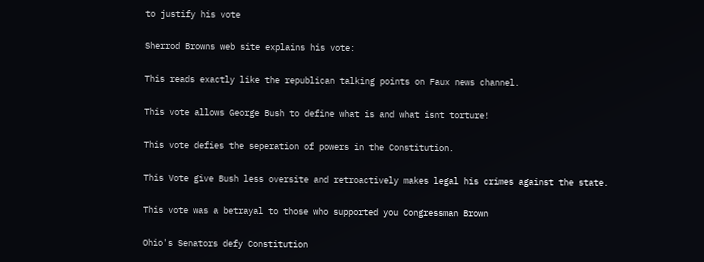to justify his vote

Sherrod Browns web site explains his vote:

This reads exactly like the republican talking points on Faux news channel.

This vote allows George Bush to define what is and what isnt torture!

This vote defies the seperation of powers in the Constitution.

This Vote give Bush less oversite and retroactively makes legal his crimes against the state.

This vote was a betrayal to those who supported you Congressman Brown

Ohio's Senators defy Constitution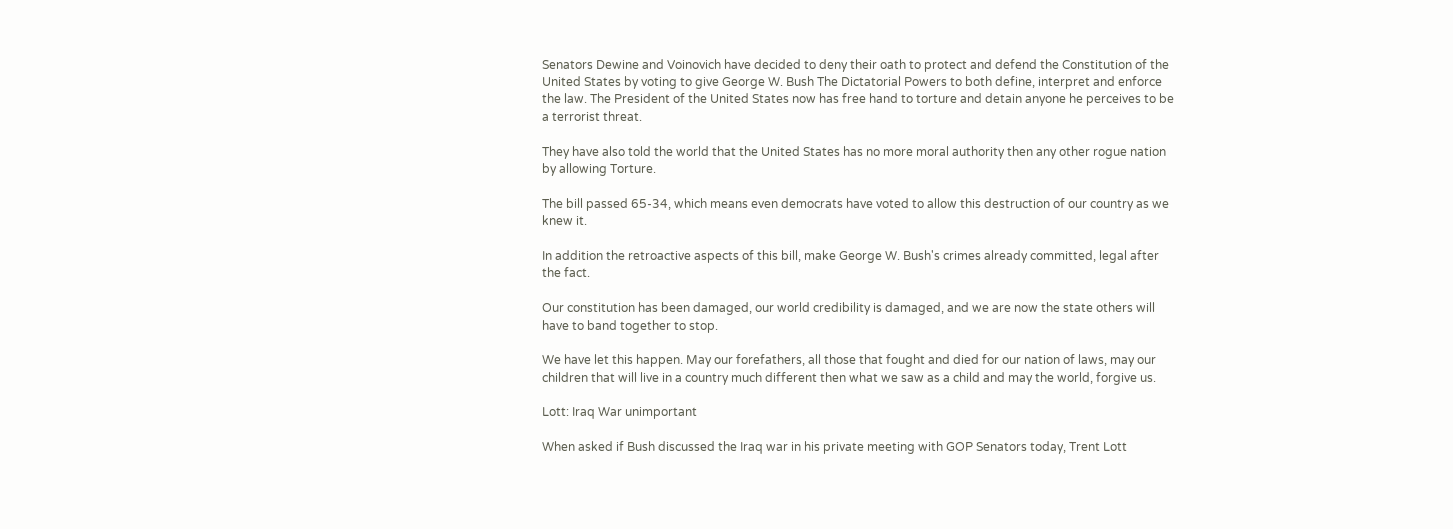Senators Dewine and Voinovich have decided to deny their oath to protect and defend the Constitution of the United States by voting to give George W. Bush The Dictatorial Powers to both define, interpret and enforce the law. The President of the United States now has free hand to torture and detain anyone he perceives to be a terrorist threat.

They have also told the world that the United States has no more moral authority then any other rogue nation by allowing Torture.

The bill passed 65-34, which means even democrats have voted to allow this destruction of our country as we knew it.

In addition the retroactive aspects of this bill, make George W. Bush's crimes already committed, legal after the fact.

Our constitution has been damaged, our world credibility is damaged, and we are now the state others will have to band together to stop.

We have let this happen. May our forefathers, all those that fought and died for our nation of laws, may our children that will live in a country much different then what we saw as a child and may the world, forgive us.

Lott: Iraq War unimportant

When asked if Bush discussed the Iraq war in his private meeting with GOP Senators today, Trent Lott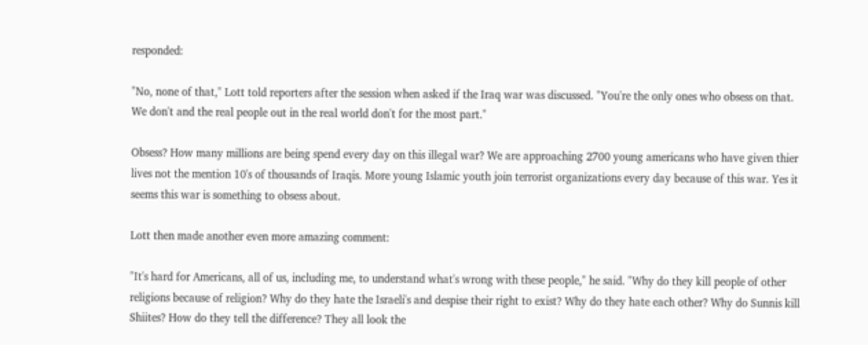responded:

"No, none of that," Lott told reporters after the session when asked if the Iraq war was discussed. "You're the only ones who obsess on that. We don't and the real people out in the real world don't for the most part."

Obsess? How many millions are being spend every day on this illegal war? We are approaching 2700 young americans who have given thier lives not the mention 10's of thousands of Iraqis. More young Islamic youth join terrorist organizations every day because of this war. Yes it seems this war is something to obsess about.

Lott then made another even more amazing comment:

"It's hard for Americans, all of us, including me, to understand what's wrong with these people," he said. "Why do they kill people of other religions because of religion? Why do they hate the Israeli's and despise their right to exist? Why do they hate each other? Why do Sunnis kill Shiites? How do they tell the difference? They all look the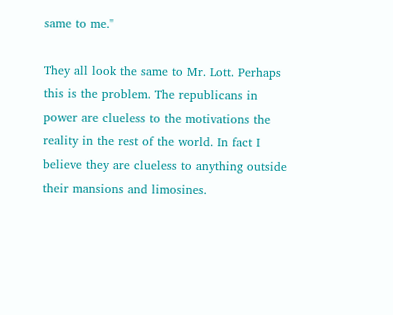same to me."

They all look the same to Mr. Lott. Perhaps this is the problem. The republicans in power are clueless to the motivations the reality in the rest of the world. In fact I believe they are clueless to anything outside their mansions and limosines.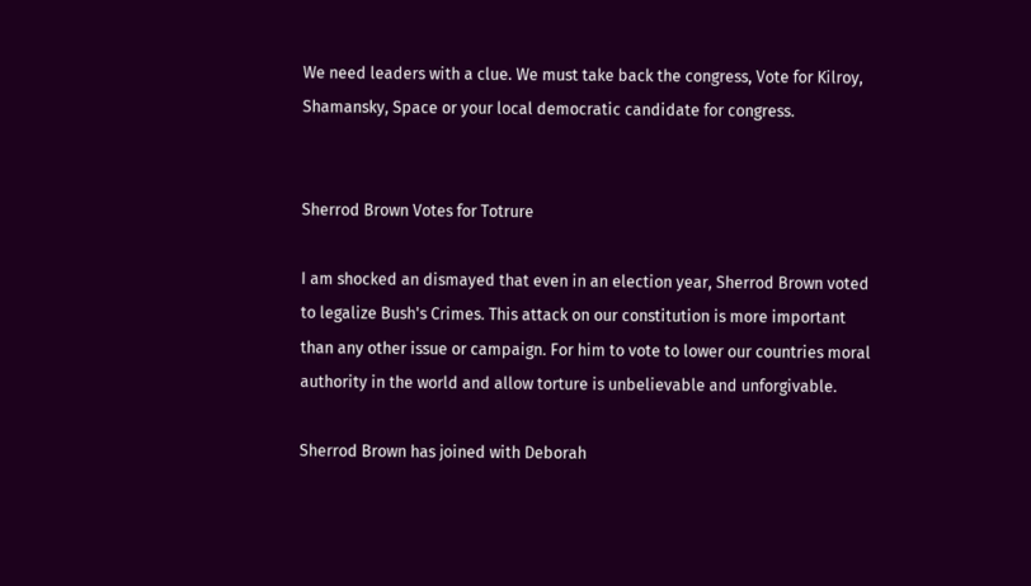We need leaders with a clue. We must take back the congress, Vote for Kilroy, Shamansky, Space or your local democratic candidate for congress.


Sherrod Brown Votes for Totrure

I am shocked an dismayed that even in an election year, Sherrod Brown voted to legalize Bush's Crimes. This attack on our constitution is more important than any other issue or campaign. For him to vote to lower our countries moral authority in the world and allow torture is unbelievable and unforgivable.

Sherrod Brown has joined with Deborah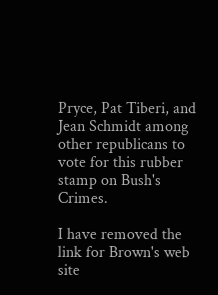Pryce, Pat Tiberi, and Jean Schmidt among other republicans to vote for this rubber stamp on Bush's Crimes.

I have removed the link for Brown's web site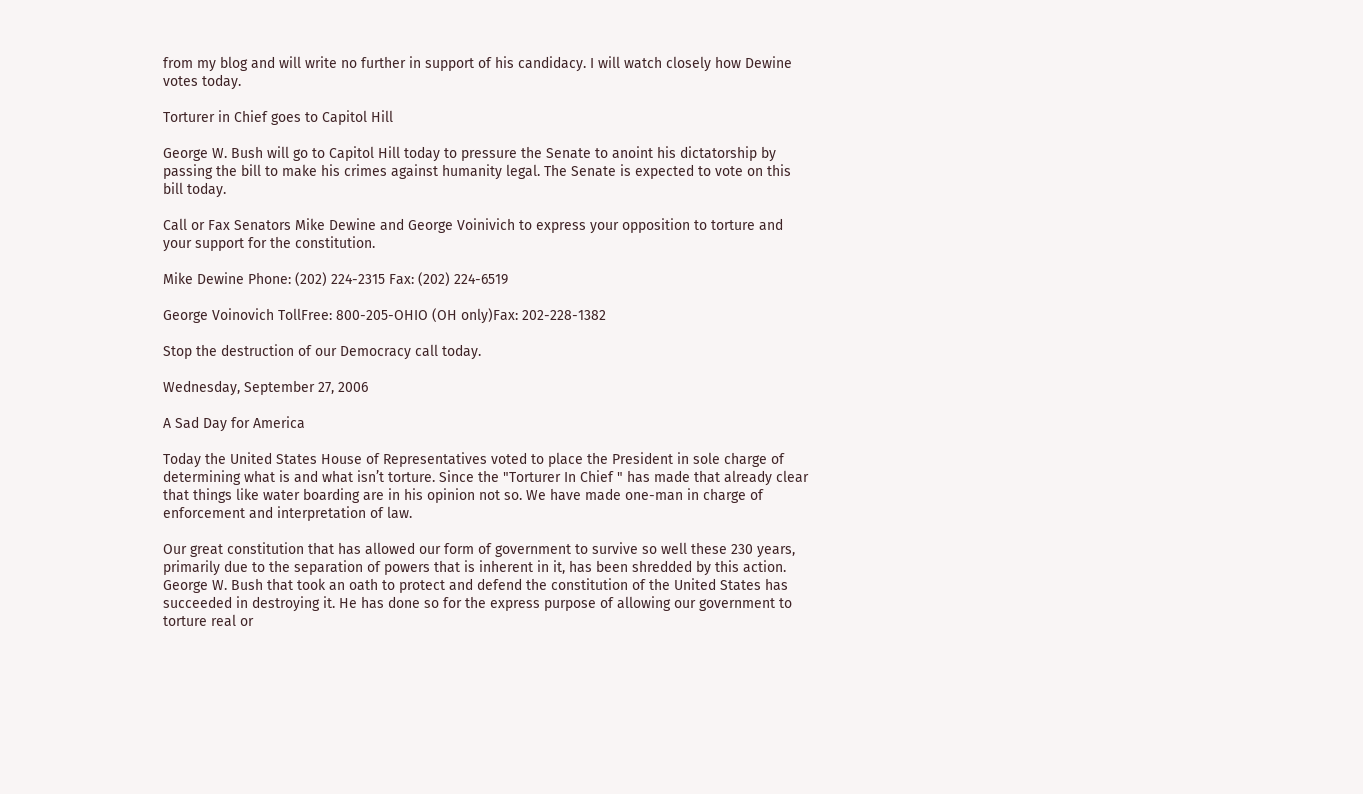from my blog and will write no further in support of his candidacy. I will watch closely how Dewine votes today.

Torturer in Chief goes to Capitol Hill

George W. Bush will go to Capitol Hill today to pressure the Senate to anoint his dictatorship by passing the bill to make his crimes against humanity legal. The Senate is expected to vote on this bill today.

Call or Fax Senators Mike Dewine and George Voinivich to express your opposition to torture and your support for the constitution.

Mike Dewine Phone: (202) 224-2315 Fax: (202) 224-6519

George Voinovich TollFree: 800-205-OHIO (OH only)Fax: 202-228-1382

Stop the destruction of our Democracy call today.

Wednesday, September 27, 2006

A Sad Day for America

Today the United States House of Representatives voted to place the President in sole charge of determining what is and what isn’t torture. Since the "Torturer In Chief " has made that already clear that things like water boarding are in his opinion not so. We have made one-man in charge of enforcement and interpretation of law.

Our great constitution that has allowed our form of government to survive so well these 230 years, primarily due to the separation of powers that is inherent in it, has been shredded by this action. George W. Bush that took an oath to protect and defend the constitution of the United States has succeeded in destroying it. He has done so for the express purpose of allowing our government to torture real or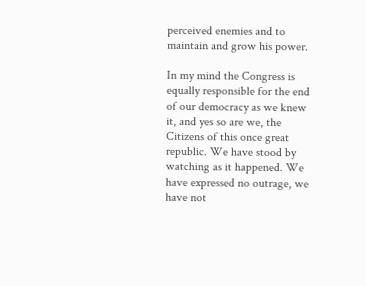perceived enemies and to maintain and grow his power.

In my mind the Congress is equally responsible for the end of our democracy as we knew it, and yes so are we, the Citizens of this once great republic. We have stood by watching as it happened. We have expressed no outrage, we have not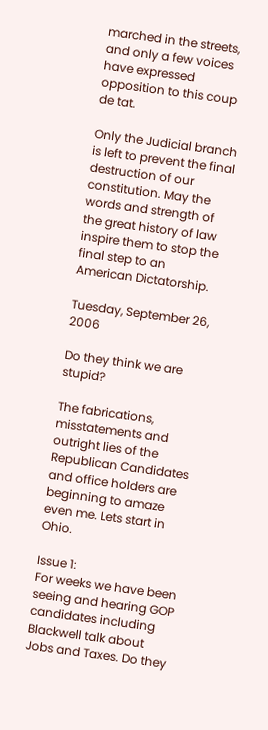marched in the streets, and only a few voices have expressed opposition to this coup de tat.

Only the Judicial branch is left to prevent the final destruction of our constitution. May the words and strength of the great history of law inspire them to stop the final step to an American Dictatorship.

Tuesday, September 26, 2006

Do they think we are stupid?

The fabrications, misstatements and outright lies of the Republican Candidates and office holders are beginning to amaze even me. Lets start in Ohio.

Issue 1:
For weeks we have been seeing and hearing GOP candidates including Blackwell talk about Jobs and Taxes. Do they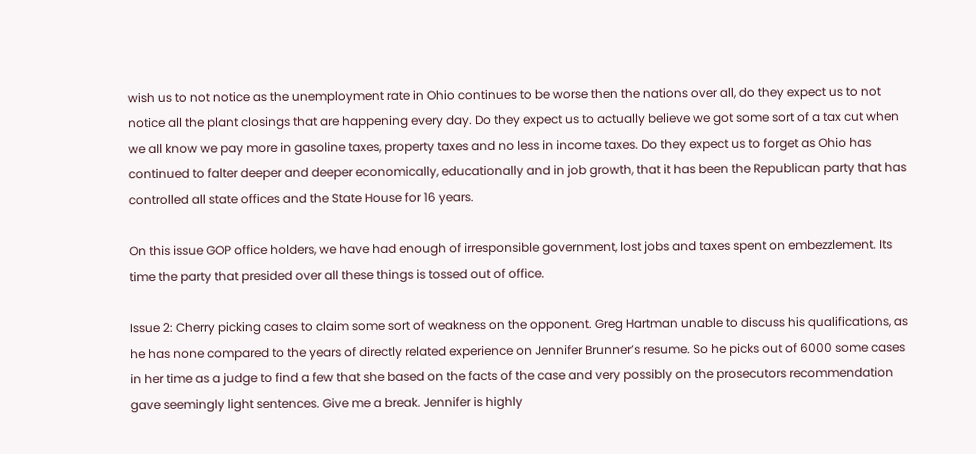wish us to not notice as the unemployment rate in Ohio continues to be worse then the nations over all, do they expect us to not notice all the plant closings that are happening every day. Do they expect us to actually believe we got some sort of a tax cut when we all know we pay more in gasoline taxes, property taxes and no less in income taxes. Do they expect us to forget as Ohio has continued to falter deeper and deeper economically, educationally and in job growth, that it has been the Republican party that has controlled all state offices and the State House for 16 years.

On this issue GOP office holders, we have had enough of irresponsible government, lost jobs and taxes spent on embezzlement. Its time the party that presided over all these things is tossed out of office.

Issue 2: Cherry picking cases to claim some sort of weakness on the opponent. Greg Hartman unable to discuss his qualifications, as he has none compared to the years of directly related experience on Jennifer Brunner’s resume. So he picks out of 6000 some cases in her time as a judge to find a few that she based on the facts of the case and very possibly on the prosecutors recommendation gave seemingly light sentences. Give me a break. Jennifer is highly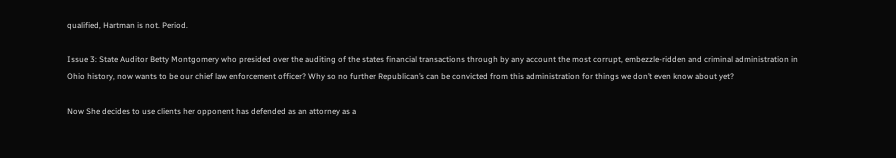qualified, Hartman is not. Period.

Issue 3: State Auditor Betty Montgomery who presided over the auditing of the states financial transactions through by any account the most corrupt, embezzle-ridden and criminal administration in Ohio history, now wants to be our chief law enforcement officer? Why so no further Republican’s can be convicted from this administration for things we don’t even know about yet?

Now She decides to use clients her opponent has defended as an attorney as a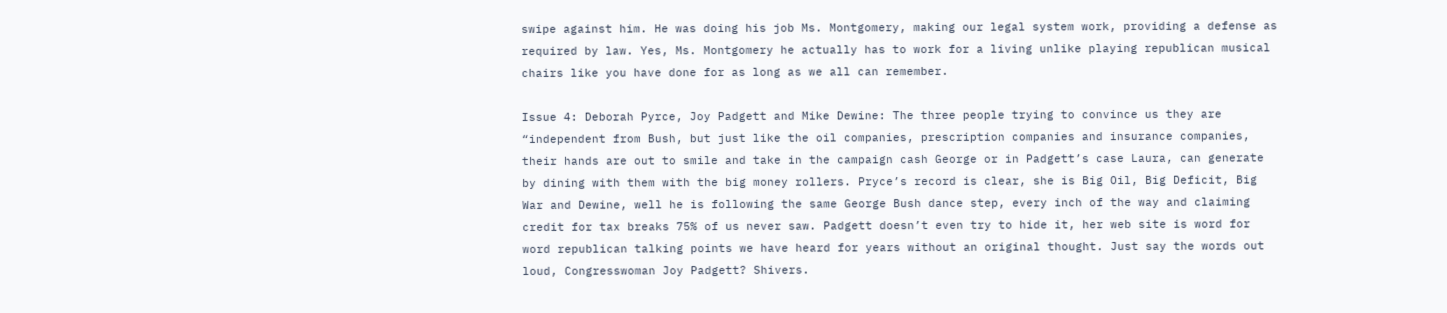swipe against him. He was doing his job Ms. Montgomery, making our legal system work, providing a defense as required by law. Yes, Ms. Montgomery he actually has to work for a living unlike playing republican musical chairs like you have done for as long as we all can remember.

Issue 4: Deborah Pyrce, Joy Padgett and Mike Dewine: The three people trying to convince us they are “independent from Bush, but just like the oil companies, prescription companies and insurance companies, their hands are out to smile and take in the campaign cash George or in Padgett’s case Laura, can generate by dining with them with the big money rollers. Pryce’s record is clear, she is Big Oil, Big Deficit, Big War and Dewine, well he is following the same George Bush dance step, every inch of the way and claiming credit for tax breaks 75% of us never saw. Padgett doesn’t even try to hide it, her web site is word for word republican talking points we have heard for years without an original thought. Just say the words out loud, Congresswoman Joy Padgett? Shivers.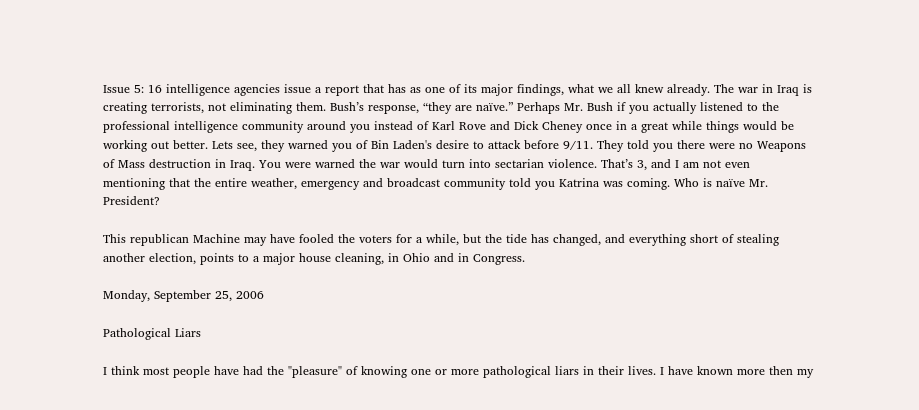Issue 5: 16 intelligence agencies issue a report that has as one of its major findings, what we all knew already. The war in Iraq is creating terrorists, not eliminating them. Bush’s response, “they are naïve.” Perhaps Mr. Bush if you actually listened to the professional intelligence community around you instead of Karl Rove and Dick Cheney once in a great while things would be working out better. Lets see, they warned you of Bin Laden's desire to attack before 9/11. They told you there were no Weapons of Mass destruction in Iraq. You were warned the war would turn into sectarian violence. That’s 3, and I am not even mentioning that the entire weather, emergency and broadcast community told you Katrina was coming. Who is naïve Mr. President?

This republican Machine may have fooled the voters for a while, but the tide has changed, and everything short of stealing another election, points to a major house cleaning, in Ohio and in Congress.

Monday, September 25, 2006

Pathological Liars

I think most people have had the "pleasure" of knowing one or more pathological liars in their lives. I have known more then my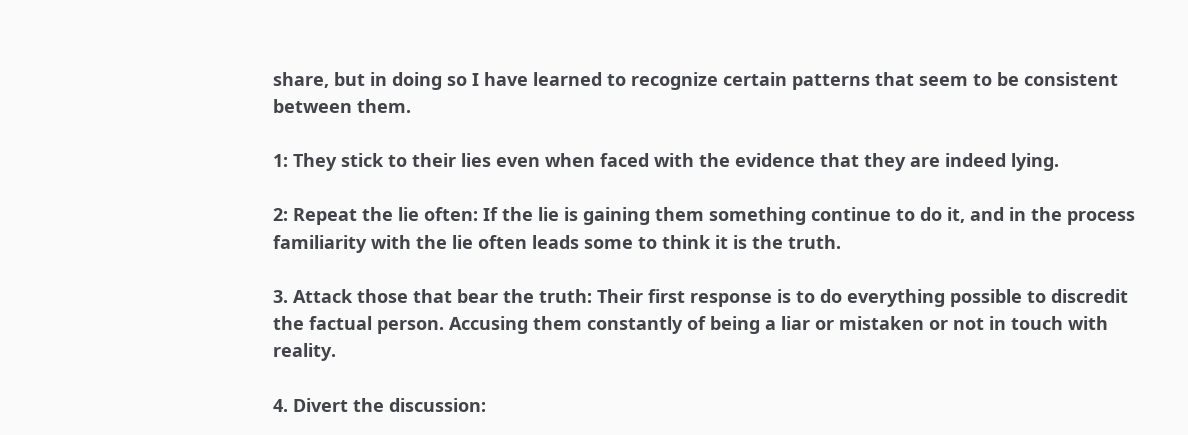share, but in doing so I have learned to recognize certain patterns that seem to be consistent between them.

1: They stick to their lies even when faced with the evidence that they are indeed lying.

2: Repeat the lie often: If the lie is gaining them something continue to do it, and in the process familiarity with the lie often leads some to think it is the truth.

3. Attack those that bear the truth: Their first response is to do everything possible to discredit the factual person. Accusing them constantly of being a liar or mistaken or not in touch with reality.

4. Divert the discussion: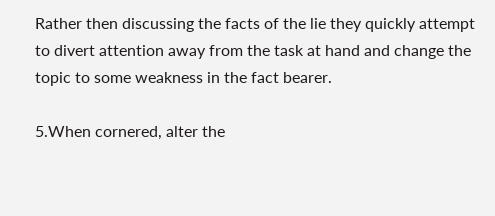Rather then discussing the facts of the lie they quickly attempt to divert attention away from the task at hand and change the topic to some weakness in the fact bearer.

5.When cornered, alter the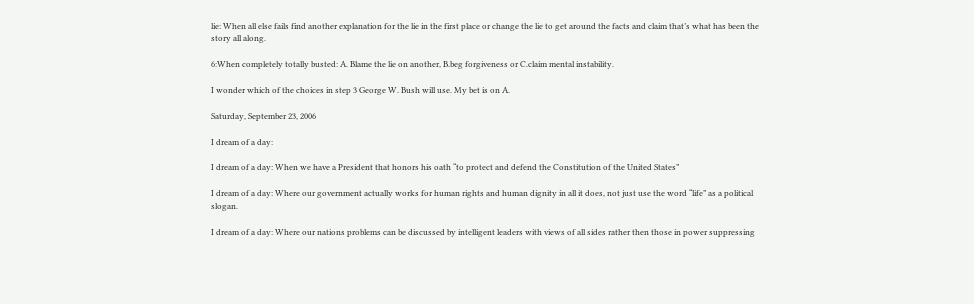lie: When all else fails find another explanation for the lie in the first place or change the lie to get around the facts and claim that’s what has been the story all along.

6:When completely totally busted: A. Blame the lie on another, B.beg forgiveness or C.claim mental instability.

I wonder which of the choices in step 3 George W. Bush will use. My bet is on A.

Saturday, September 23, 2006

I dream of a day:

I dream of a day: When we have a President that honors his oath “to protect and defend the Constitution of the United States”

I dream of a day: Where our government actually works for human rights and human dignity in all it does, not just use the word “life” as a political slogan.

I dream of a day: Where our nations problems can be discussed by intelligent leaders with views of all sides rather then those in power suppressing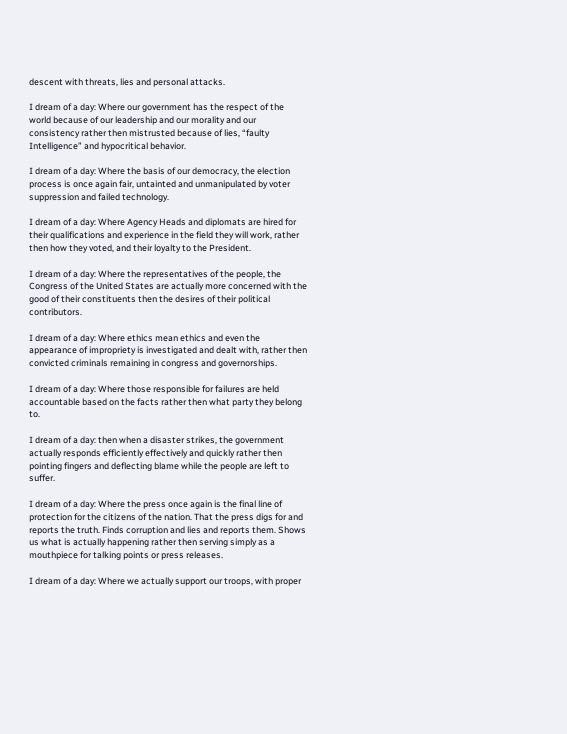descent with threats, lies and personal attacks.

I dream of a day: Where our government has the respect of the world because of our leadership and our morality and our consistency rather then mistrusted because of lies, “faulty Intelligence” and hypocritical behavior.

I dream of a day: Where the basis of our democracy, the election process is once again fair, untainted and unmanipulated by voter suppression and failed technology.

I dream of a day: Where Agency Heads and diplomats are hired for their qualifications and experience in the field they will work, rather then how they voted, and their loyalty to the President.

I dream of a day: Where the representatives of the people, the Congress of the United States are actually more concerned with the good of their constituents then the desires of their political contributors.

I dream of a day: Where ethics mean ethics and even the appearance of impropriety is investigated and dealt with, rather then convicted criminals remaining in congress and governorships.

I dream of a day: Where those responsible for failures are held accountable based on the facts rather then what party they belong to.

I dream of a day: then when a disaster strikes, the government actually responds efficiently effectively and quickly rather then pointing fingers and deflecting blame while the people are left to suffer.

I dream of a day: Where the press once again is the final line of protection for the citizens of the nation. That the press digs for and reports the truth. Finds corruption and lies and reports them. Shows us what is actually happening rather then serving simply as a mouthpiece for talking points or press releases.

I dream of a day: Where we actually support our troops, with proper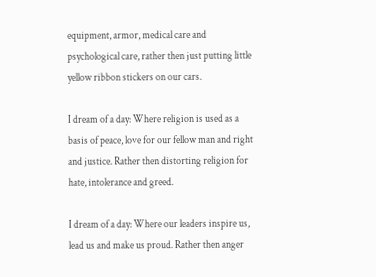equipment, armor, medical care and psychological care, rather then just putting little yellow ribbon stickers on our cars.

I dream of a day: Where religion is used as a basis of peace, love for our fellow man and right and justice. Rather then distorting religion for hate, intolerance and greed.

I dream of a day: Where our leaders inspire us, lead us and make us proud. Rather then anger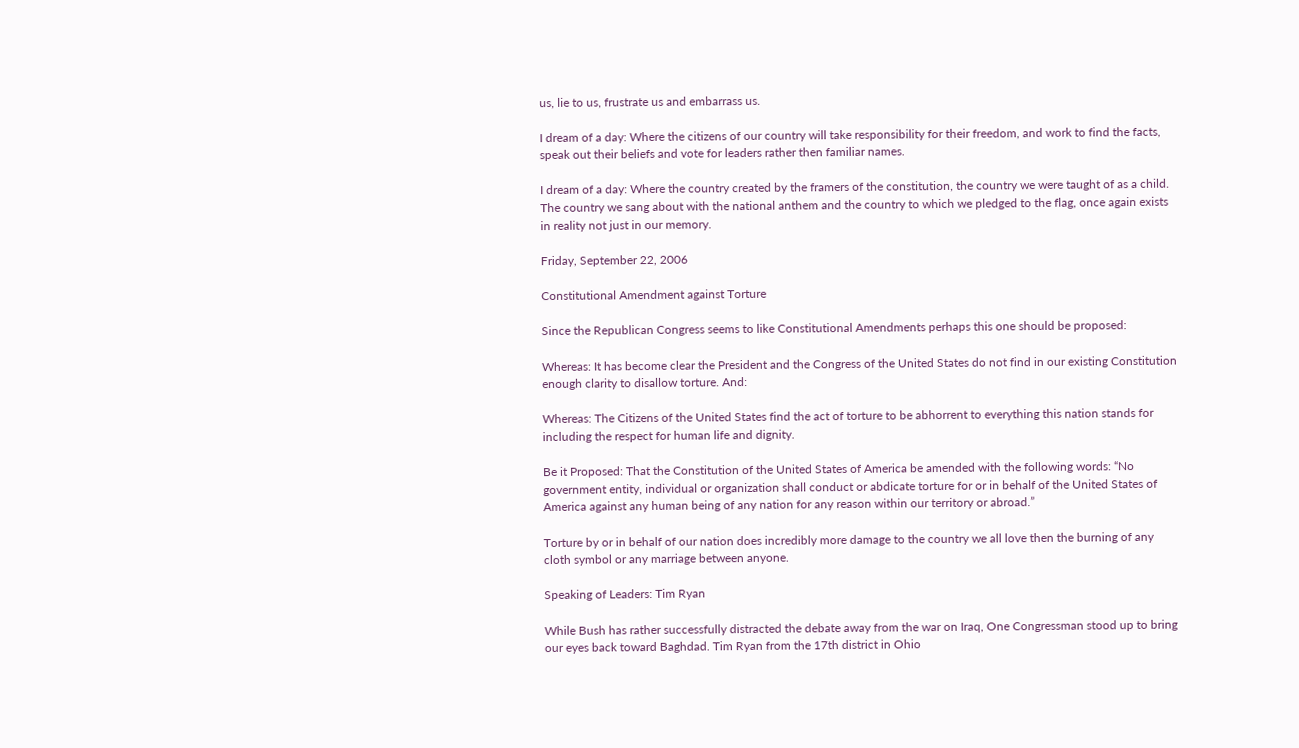us, lie to us, frustrate us and embarrass us.

I dream of a day: Where the citizens of our country will take responsibility for their freedom, and work to find the facts, speak out their beliefs and vote for leaders rather then familiar names.

I dream of a day: Where the country created by the framers of the constitution, the country we were taught of as a child. The country we sang about with the national anthem and the country to which we pledged to the flag, once again exists in reality not just in our memory.

Friday, September 22, 2006

Constitutional Amendment against Torture

Since the Republican Congress seems to like Constitutional Amendments perhaps this one should be proposed:

Whereas: It has become clear the President and the Congress of the United States do not find in our existing Constitution enough clarity to disallow torture. And:

Whereas: The Citizens of the United States find the act of torture to be abhorrent to everything this nation stands for including the respect for human life and dignity.

Be it Proposed: That the Constitution of the United States of America be amended with the following words: “No government entity, individual or organization shall conduct or abdicate torture for or in behalf of the United States of America against any human being of any nation for any reason within our territory or abroad.”

Torture by or in behalf of our nation does incredibly more damage to the country we all love then the burning of any cloth symbol or any marriage between anyone.

Speaking of Leaders: Tim Ryan

While Bush has rather successfully distracted the debate away from the war on Iraq, One Congressman stood up to bring our eyes back toward Baghdad. Tim Ryan from the 17th district in Ohio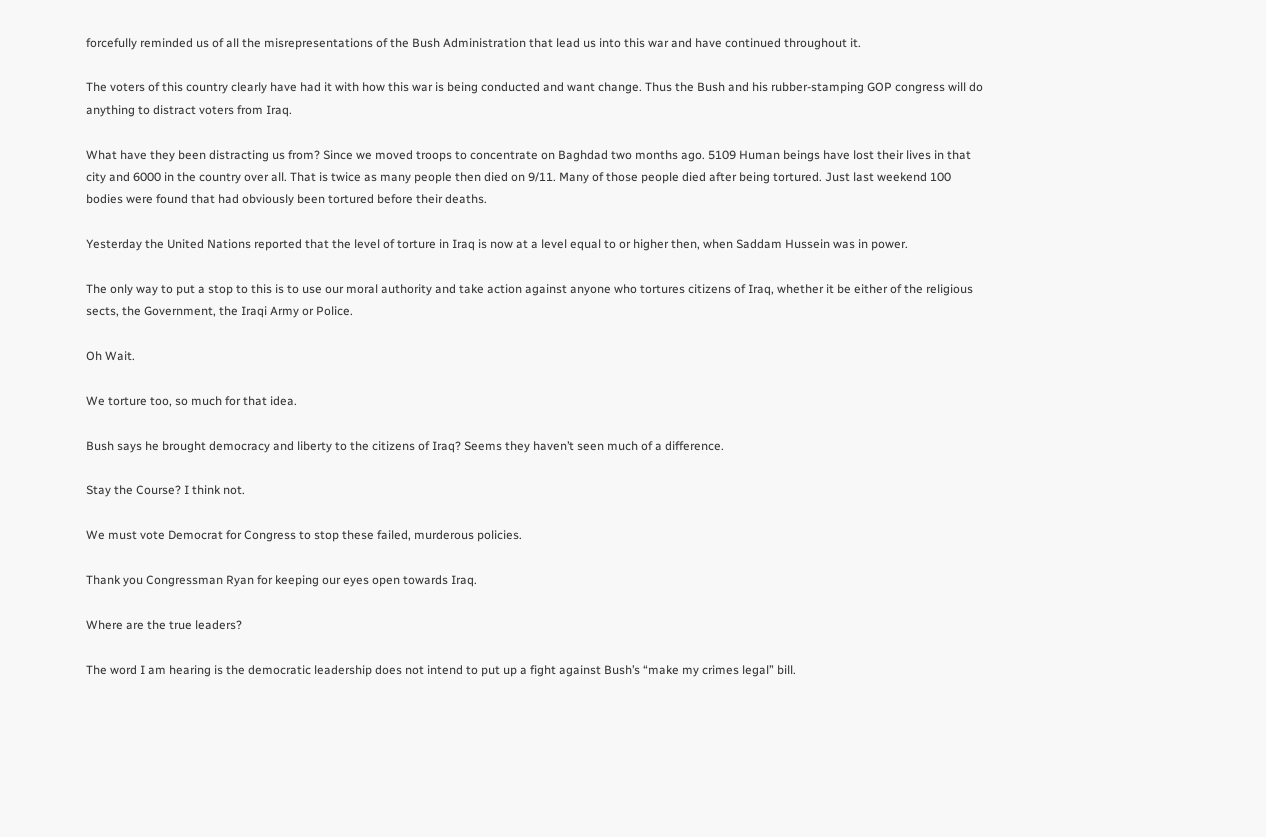forcefully reminded us of all the misrepresentations of the Bush Administration that lead us into this war and have continued throughout it.

The voters of this country clearly have had it with how this war is being conducted and want change. Thus the Bush and his rubber-stamping GOP congress will do anything to distract voters from Iraq.

What have they been distracting us from? Since we moved troops to concentrate on Baghdad two months ago. 5109 Human beings have lost their lives in that city and 6000 in the country over all. That is twice as many people then died on 9/11. Many of those people died after being tortured. Just last weekend 100 bodies were found that had obviously been tortured before their deaths.

Yesterday the United Nations reported that the level of torture in Iraq is now at a level equal to or higher then, when Saddam Hussein was in power.

The only way to put a stop to this is to use our moral authority and take action against anyone who tortures citizens of Iraq, whether it be either of the religious sects, the Government, the Iraqi Army or Police.

Oh Wait.

We torture too, so much for that idea.

Bush says he brought democracy and liberty to the citizens of Iraq? Seems they haven’t seen much of a difference.

Stay the Course? I think not.

We must vote Democrat for Congress to stop these failed, murderous policies.

Thank you Congressman Ryan for keeping our eyes open towards Iraq.

Where are the true leaders?

The word I am hearing is the democratic leadership does not intend to put up a fight against Bush’s “make my crimes legal” bill.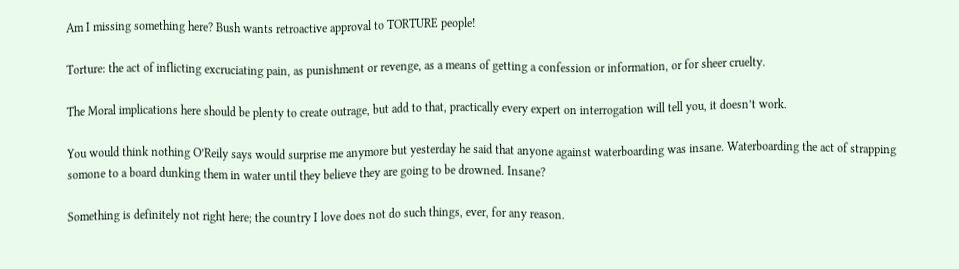Am I missing something here? Bush wants retroactive approval to TORTURE people!

Torture: the act of inflicting excruciating pain, as punishment or revenge, as a means of getting a confession or information, or for sheer cruelty.

The Moral implications here should be plenty to create outrage, but add to that, practically every expert on interrogation will tell you, it doesn’t work.

You would think nothing O’Reily says would surprise me anymore but yesterday he said that anyone against waterboarding was insane. Waterboarding the act of strapping somone to a board dunking them in water until they believe they are going to be drowned. Insane?

Something is definitely not right here; the country I love does not do such things, ever, for any reason.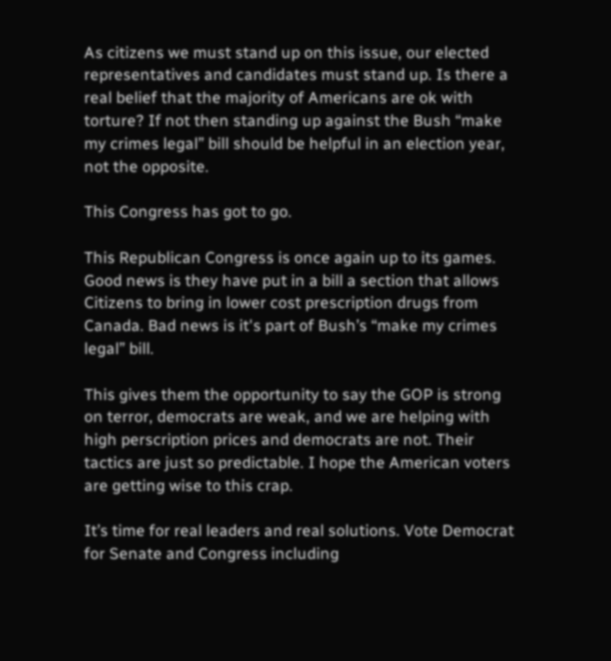As citizens we must stand up on this issue, our elected representatives and candidates must stand up. Is there a real belief that the majority of Americans are ok with torture? If not then standing up against the Bush “make my crimes legal” bill should be helpful in an election year, not the opposite.

This Congress has got to go.

This Republican Congress is once again up to its games. Good news is they have put in a bill a section that allows Citizens to bring in lower cost prescription drugs from Canada. Bad news is it's part of Bush’s “make my crimes legal” bill.

This gives them the opportunity to say the GOP is strong on terror, democrats are weak, and we are helping with high perscription prices and democrats are not. Their tactics are just so predictable. I hope the American voters are getting wise to this crap.

It’s time for real leaders and real solutions. Vote Democrat for Senate and Congress including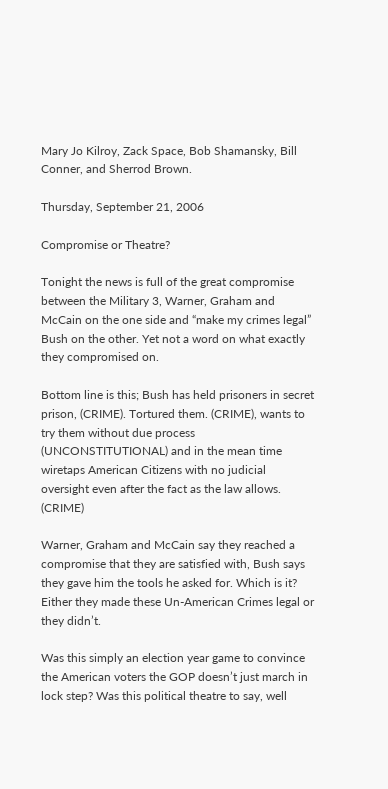Mary Jo Kilroy, Zack Space, Bob Shamansky, Bill Conner, and Sherrod Brown.

Thursday, September 21, 2006

Compromise or Theatre?

Tonight the news is full of the great compromise between the Military 3, Warner, Graham and McCain on the one side and “make my crimes legal” Bush on the other. Yet not a word on what exactly they compromised on.

Bottom line is this; Bush has held prisoners in secret prison, (CRIME). Tortured them. (CRIME), wants to try them without due process (UNCONSTITUTIONAL) and in the mean time wiretaps American Citizens with no judicial oversight even after the fact as the law allows. (CRIME)

Warner, Graham and McCain say they reached a compromise that they are satisfied with, Bush says they gave him the tools he asked for. Which is it? Either they made these Un-American Crimes legal or they didn’t.

Was this simply an election year game to convince the American voters the GOP doesn’t just march in lock step? Was this political theatre to say, well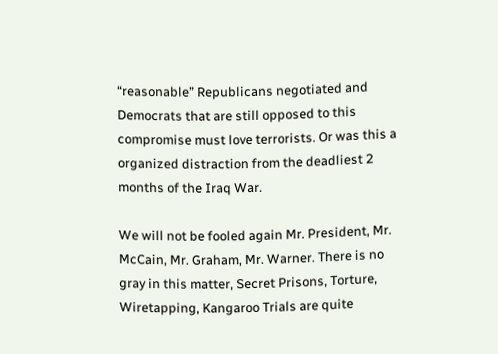“reasonable” Republicans negotiated and Democrats that are still opposed to this compromise must love terrorists. Or was this a organized distraction from the deadliest 2 months of the Iraq War.

We will not be fooled again Mr. President, Mr. McCain, Mr. Graham, Mr. Warner. There is no gray in this matter, Secret Prisons, Torture, Wiretapping, Kangaroo Trials are quite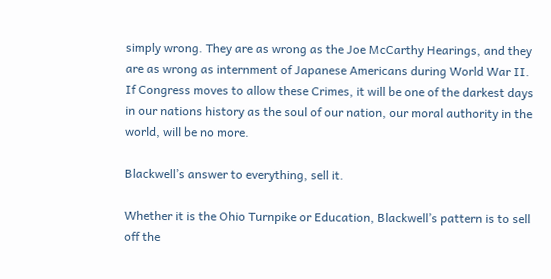simply wrong. They are as wrong as the Joe McCarthy Hearings, and they are as wrong as internment of Japanese Americans during World War II.
If Congress moves to allow these Crimes, it will be one of the darkest days in our nations history as the soul of our nation, our moral authority in the world, will be no more.

Blackwell’s answer to everything, sell it.

Whether it is the Ohio Turnpike or Education, Blackwell’s pattern is to sell off the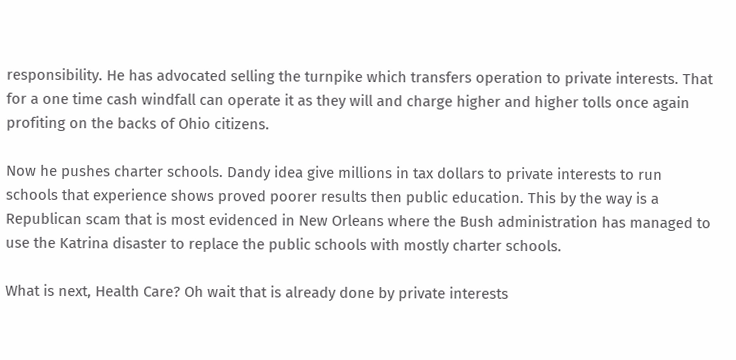responsibility. He has advocated selling the turnpike which transfers operation to private interests. That for a one time cash windfall can operate it as they will and charge higher and higher tolls once again profiting on the backs of Ohio citizens.

Now he pushes charter schools. Dandy idea give millions in tax dollars to private interests to run schools that experience shows proved poorer results then public education. This by the way is a Republican scam that is most evidenced in New Orleans where the Bush administration has managed to use the Katrina disaster to replace the public schools with mostly charter schools.

What is next, Health Care? Oh wait that is already done by private interests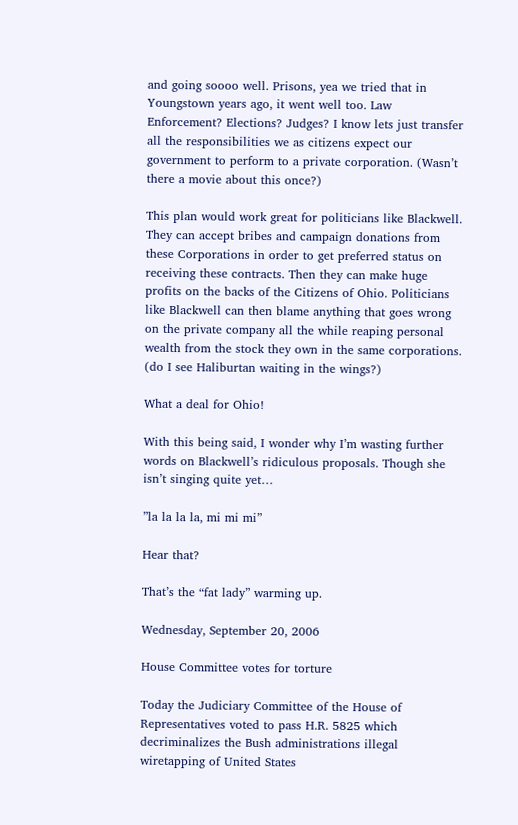and going soooo well. Prisons, yea we tried that in Youngstown years ago, it went well too. Law Enforcement? Elections? Judges? I know lets just transfer all the responsibilities we as citizens expect our government to perform to a private corporation. (Wasn’t there a movie about this once?)

This plan would work great for politicians like Blackwell. They can accept bribes and campaign donations from these Corporations in order to get preferred status on receiving these contracts. Then they can make huge profits on the backs of the Citizens of Ohio. Politicians like Blackwell can then blame anything that goes wrong on the private company all the while reaping personal wealth from the stock they own in the same corporations. (do I see Haliburtan waiting in the wings?)

What a deal for Ohio!

With this being said, I wonder why I’m wasting further words on Blackwell’s ridiculous proposals. Though she isn’t singing quite yet…

”la la la la, mi mi mi”

Hear that?

That’s the “fat lady” warming up.

Wednesday, September 20, 2006

House Committee votes for torture

Today the Judiciary Committee of the House of Representatives voted to pass H.R. 5825 which decriminalizes the Bush administrations illegal wiretapping of United States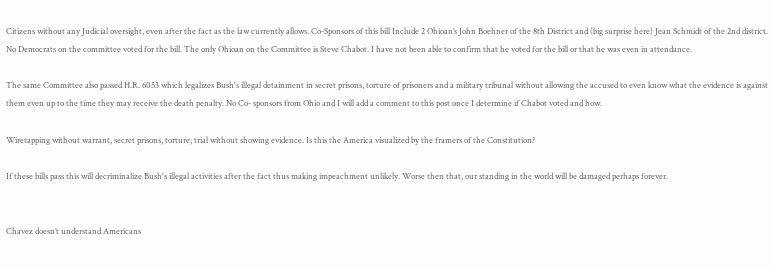Citizens without any Judicial oversight, even after the fact as the law currently allows. Co-Sponsors of this bill Include 2 Ohioan’s John Boehner of the 8th District and (big surprise here) Jean Schmidt of the 2nd district. No Democrats on the committee voted for the bill. The only Ohioan on the Committee is Steve Chabot. I have not been able to confirm that he voted for the bill or that he was even in attendance.

The same Committee also passed H.R. 6053 which legalizes Bush's illegal detainment in secret prisons, torture of prisoners and a military tribunal without allowing the accused to even know what the evidence is against them even up to the time they may receive the death penalty. No Co- sponsors from Ohio and I will add a comment to this post once I determine if Chabot voted and how.

Wiretapping without warrant, secret prisons, torture, trial without showing evidence. Is this the America visualized by the framers of the Constitution?

If these bills pass this will decriminalize Bush's illegal activities after the fact thus making impeachment unlikely. Worse then that, our standing in the world will be damaged perhaps forever.


Chavez doesn’t understand Americans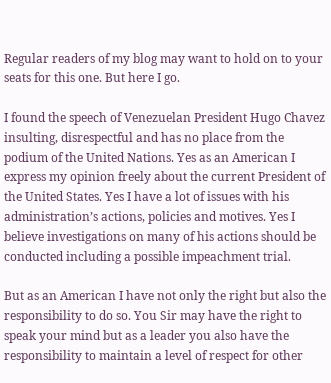Regular readers of my blog may want to hold on to your seats for this one. But here I go.

I found the speech of Venezuelan President Hugo Chavez insulting, disrespectful and has no place from the podium of the United Nations. Yes as an American I express my opinion freely about the current President of the United States. Yes I have a lot of issues with his administration’s actions, policies and motives. Yes I believe investigations on many of his actions should be conducted including a possible impeachment trial.

But as an American I have not only the right but also the responsibility to do so. You Sir may have the right to speak your mind but as a leader you also have the responsibility to maintain a level of respect for other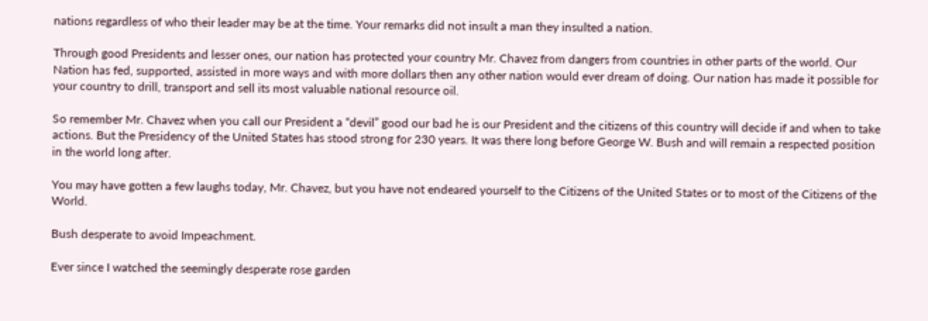nations regardless of who their leader may be at the time. Your remarks did not insult a man they insulted a nation.

Through good Presidents and lesser ones, our nation has protected your country Mr. Chavez from dangers from countries in other parts of the world. Our Nation has fed, supported, assisted in more ways and with more dollars then any other nation would ever dream of doing. Our nation has made it possible for your country to drill, transport and sell its most valuable national resource oil.

So remember Mr. Chavez when you call our President a “devil” good our bad he is our President and the citizens of this country will decide if and when to take actions. But the Presidency of the United States has stood strong for 230 years. It was there long before George W. Bush and will remain a respected position in the world long after.

You may have gotten a few laughs today, Mr. Chavez, but you have not endeared yourself to the Citizens of the United States or to most of the Citizens of the World.

Bush desperate to avoid Impeachment.

Ever since I watched the seemingly desperate rose garden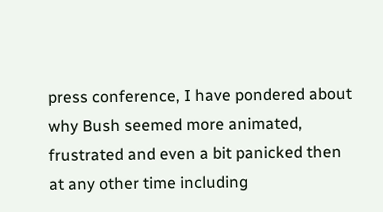press conference, I have pondered about why Bush seemed more animated, frustrated and even a bit panicked then at any other time including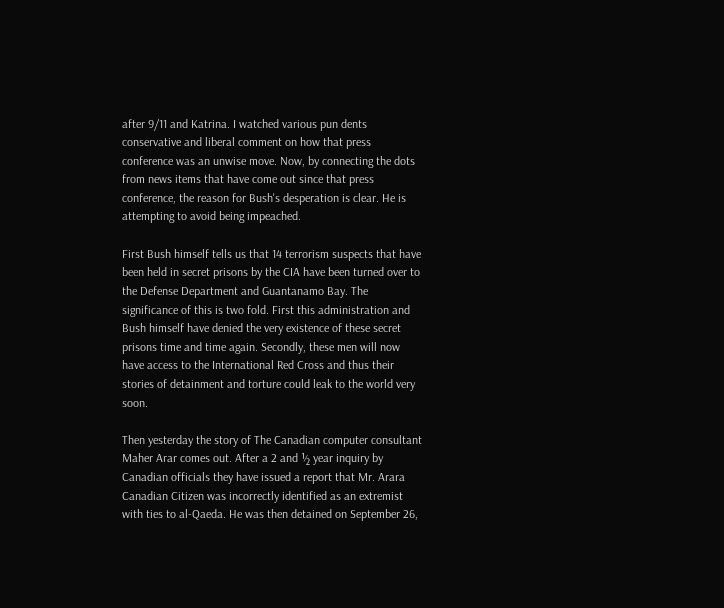after 9/11 and Katrina. I watched various pun dents conservative and liberal comment on how that press conference was an unwise move. Now, by connecting the dots from news items that have come out since that press conference, the reason for Bush's desperation is clear. He is attempting to avoid being impeached.

First Bush himself tells us that 14 terrorism suspects that have been held in secret prisons by the CIA have been turned over to the Defense Department and Guantanamo Bay. The significance of this is two fold. First this administration and Bush himself have denied the very existence of these secret prisons time and time again. Secondly, these men will now have access to the International Red Cross and thus their stories of detainment and torture could leak to the world very soon.

Then yesterday the story of The Canadian computer consultant Maher Arar comes out. After a 2 and ½ year inquiry by Canadian officials they have issued a report that Mr. Arara Canadian Citizen was incorrectly identified as an extremist with ties to al-Qaeda. He was then detained on September 26,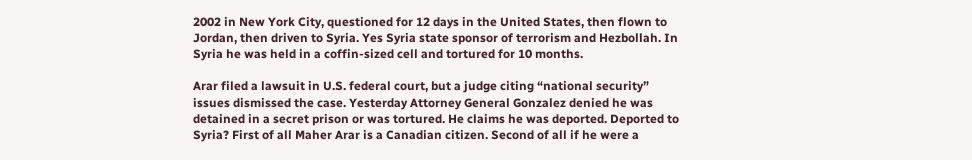2002 in New York City, questioned for 12 days in the United States, then flown to Jordan, then driven to Syria. Yes Syria state sponsor of terrorism and Hezbollah. In Syria he was held in a coffin-sized cell and tortured for 10 months.

Arar filed a lawsuit in U.S. federal court, but a judge citing “national security” issues dismissed the case. Yesterday Attorney General Gonzalez denied he was detained in a secret prison or was tortured. He claims he was deported. Deported to Syria? First of all Maher Arar is a Canadian citizen. Second of all if he were a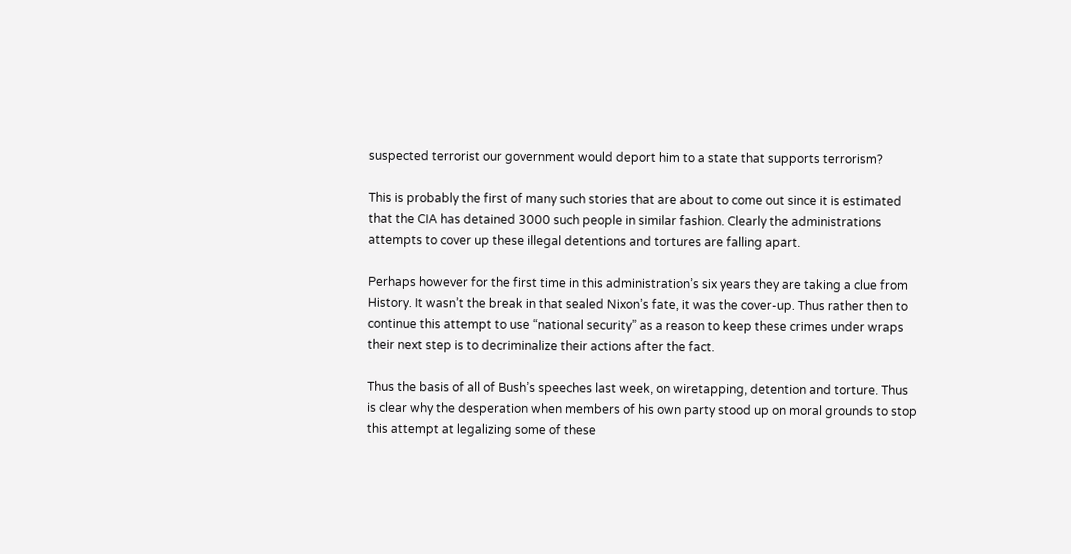suspected terrorist our government would deport him to a state that supports terrorism?

This is probably the first of many such stories that are about to come out since it is estimated that the CIA has detained 3000 such people in similar fashion. Clearly the administrations attempts to cover up these illegal detentions and tortures are falling apart.

Perhaps however for the first time in this administration’s six years they are taking a clue from History. It wasn’t the break in that sealed Nixon’s fate, it was the cover-up. Thus rather then to continue this attempt to use “national security” as a reason to keep these crimes under wraps their next step is to decriminalize their actions after the fact.

Thus the basis of all of Bush’s speeches last week, on wiretapping, detention and torture. Thus is clear why the desperation when members of his own party stood up on moral grounds to stop this attempt at legalizing some of these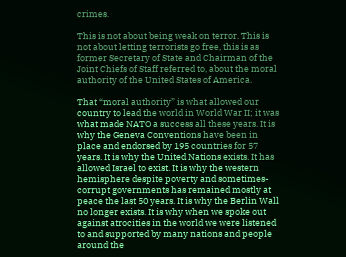crimes.

This is not about being weak on terror. This is not about letting terrorists go free, this is as former Secretary of State and Chairman of the Joint Chiefs of Staff referred to, about the moral authority of the United States of America.

That “moral authority” is what allowed our country to lead the world in World War II; it was what made NATO a success all these years. It is why the Geneva Conventions have been in place and endorsed by 195 countries for 57 years. It is why the United Nations exists. It has allowed Israel to exist. It is why the western hemisphere despite poverty and sometimes-corrupt governments has remained mostly at peace the last 50 years. It is why the Berlin Wall no longer exists. It is why when we spoke out against atrocities in the world we were listened to and supported by many nations and people around the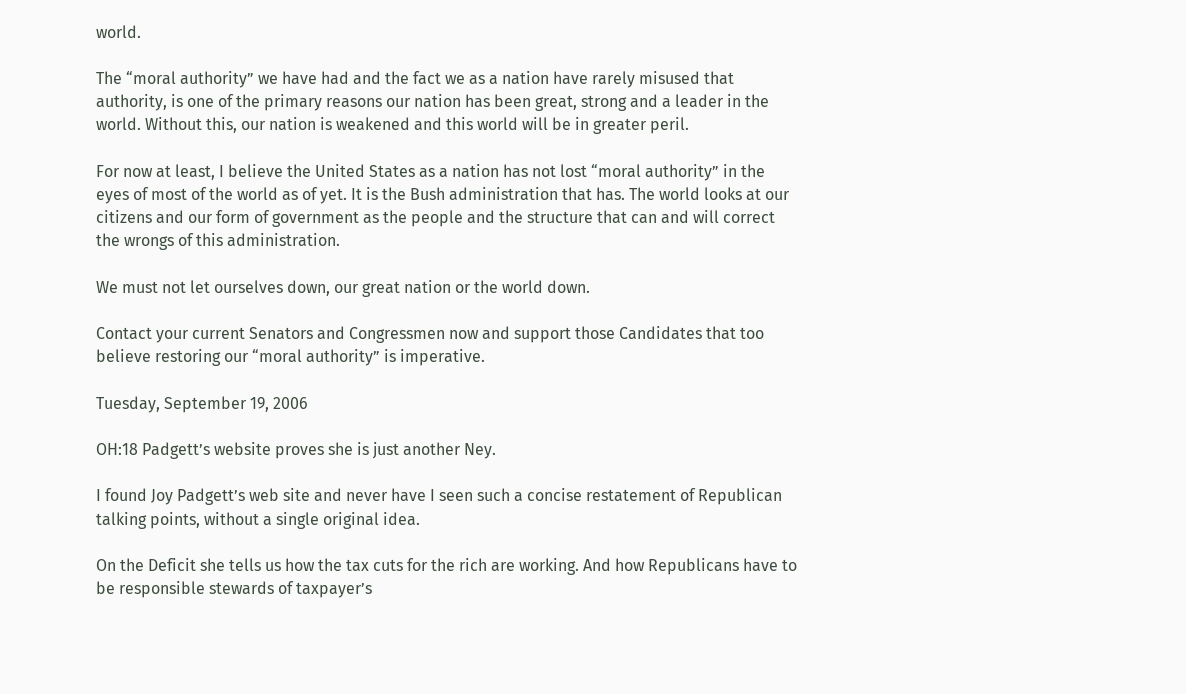world.

The “moral authority” we have had and the fact we as a nation have rarely misused that authority, is one of the primary reasons our nation has been great, strong and a leader in the world. Without this, our nation is weakened and this world will be in greater peril.

For now at least, I believe the United States as a nation has not lost “moral authority” in the eyes of most of the world as of yet. It is the Bush administration that has. The world looks at our citizens and our form of government as the people and the structure that can and will correct the wrongs of this administration.

We must not let ourselves down, our great nation or the world down.

Contact your current Senators and Congressmen now and support those Candidates that too believe restoring our “moral authority” is imperative.

Tuesday, September 19, 2006

OH:18 Padgett’s website proves she is just another Ney.

I found Joy Padgett’s web site and never have I seen such a concise restatement of Republican talking points, without a single original idea.

On the Deficit she tells us how the tax cuts for the rich are working. And how Republicans have to be responsible stewards of taxpayer’s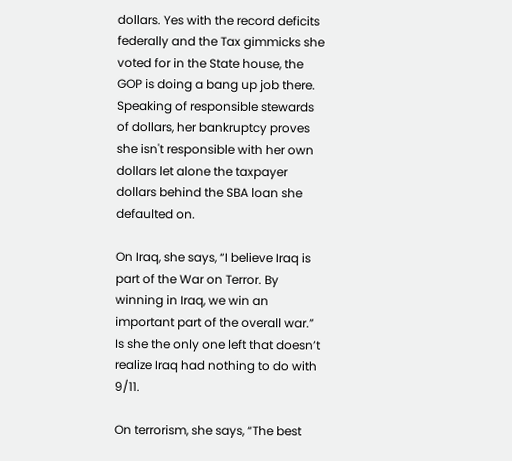dollars. Yes with the record deficits federally and the Tax gimmicks she voted for in the State house, the GOP is doing a bang up job there. Speaking of responsible stewards of dollars, her bankruptcy proves she isn't responsible with her own dollars let alone the taxpayer dollars behind the SBA loan she defaulted on.

On Iraq, she says, “I believe Iraq is part of the War on Terror. By winning in Iraq, we win an important part of the overall war.” Is she the only one left that doesn’t realize Iraq had nothing to do with 9/11.

On terrorism, she says, “The best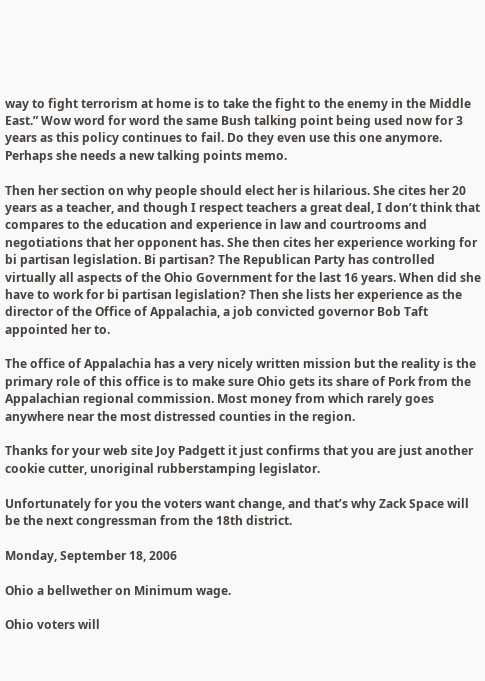way to fight terrorism at home is to take the fight to the enemy in the Middle East.” Wow word for word the same Bush talking point being used now for 3 years as this policy continues to fail. Do they even use this one anymore. Perhaps she needs a new talking points memo.

Then her section on why people should elect her is hilarious. She cites her 20 years as a teacher, and though I respect teachers a great deal, I don’t think that compares to the education and experience in law and courtrooms and negotiations that her opponent has. She then cites her experience working for bi partisan legislation. Bi partisan? The Republican Party has controlled virtually all aspects of the Ohio Government for the last 16 years. When did she have to work for bi partisan legislation? Then she lists her experience as the director of the Office of Appalachia, a job convicted governor Bob Taft appointed her to.

The office of Appalachia has a very nicely written mission but the reality is the primary role of this office is to make sure Ohio gets its share of Pork from the Appalachian regional commission. Most money from which rarely goes anywhere near the most distressed counties in the region.

Thanks for your web site Joy Padgett it just confirms that you are just another cookie cutter, unoriginal rubberstamping legislator.

Unfortunately for you the voters want change, and that’s why Zack Space will be the next congressman from the 18th district.

Monday, September 18, 2006

Ohio a bellwether on Minimum wage.

Ohio voters will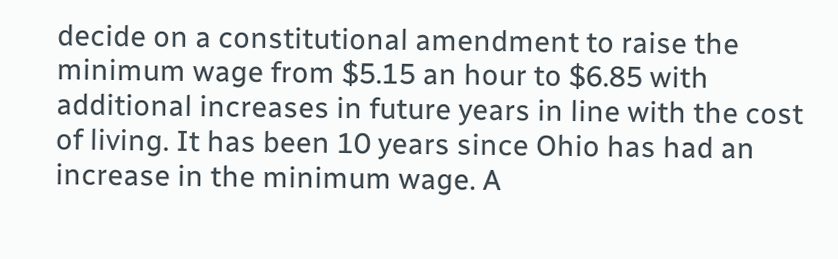decide on a constitutional amendment to raise the minimum wage from $5.15 an hour to $6.85 with additional increases in future years in line with the cost of living. It has been 10 years since Ohio has had an increase in the minimum wage. A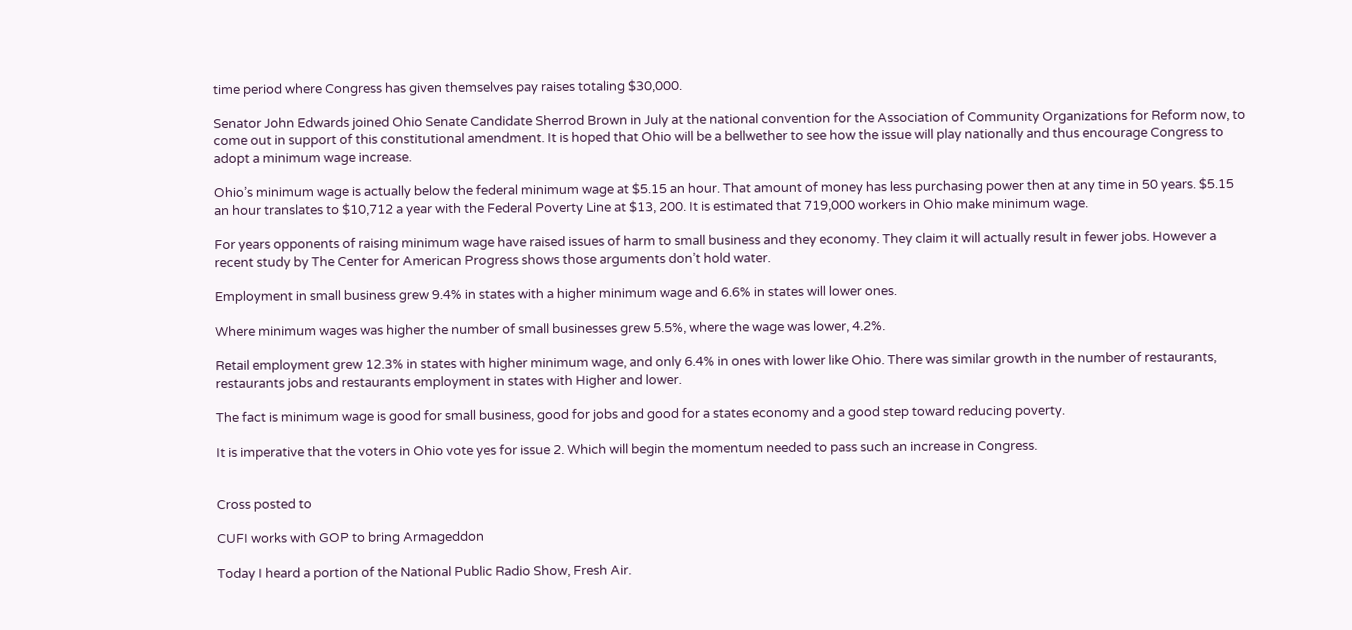time period where Congress has given themselves pay raises totaling $30,000.

Senator John Edwards joined Ohio Senate Candidate Sherrod Brown in July at the national convention for the Association of Community Organizations for Reform now, to come out in support of this constitutional amendment. It is hoped that Ohio will be a bellwether to see how the issue will play nationally and thus encourage Congress to adopt a minimum wage increase.

Ohio’s minimum wage is actually below the federal minimum wage at $5.15 an hour. That amount of money has less purchasing power then at any time in 50 years. $5.15 an hour translates to $10,712 a year with the Federal Poverty Line at $13, 200. It is estimated that 719,000 workers in Ohio make minimum wage.

For years opponents of raising minimum wage have raised issues of harm to small business and they economy. They claim it will actually result in fewer jobs. However a recent study by The Center for American Progress shows those arguments don’t hold water.

Employment in small business grew 9.4% in states with a higher minimum wage and 6.6% in states will lower ones.

Where minimum wages was higher the number of small businesses grew 5.5%, where the wage was lower, 4.2%.

Retail employment grew 12.3% in states with higher minimum wage, and only 6.4% in ones with lower like Ohio. There was similar growth in the number of restaurants, restaurants jobs and restaurants employment in states with Higher and lower.

The fact is minimum wage is good for small business, good for jobs and good for a states economy and a good step toward reducing poverty.

It is imperative that the voters in Ohio vote yes for issue 2. Which will begin the momentum needed to pass such an increase in Congress.


Cross posted to

CUFI works with GOP to bring Armageddon

Today I heard a portion of the National Public Radio Show, Fresh Air.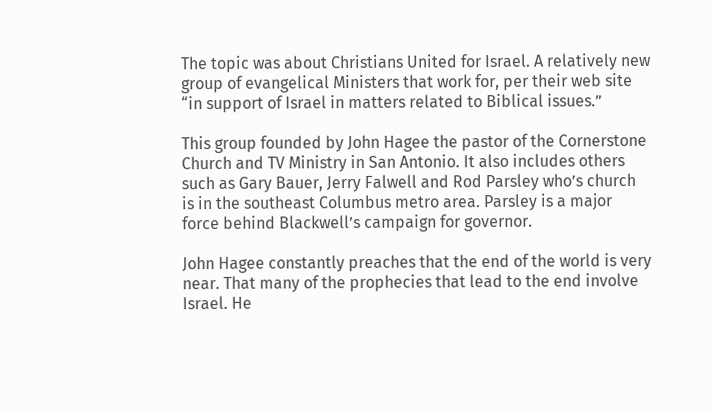The topic was about Christians United for Israel. A relatively new group of evangelical Ministers that work for, per their web site “in support of Israel in matters related to Biblical issues.”

This group founded by John Hagee the pastor of the Cornerstone Church and TV Ministry in San Antonio. It also includes others such as Gary Bauer, Jerry Falwell and Rod Parsley who’s church is in the southeast Columbus metro area. Parsley is a major force behind Blackwell’s campaign for governor.

John Hagee constantly preaches that the end of the world is very near. That many of the prophecies that lead to the end involve Israel. He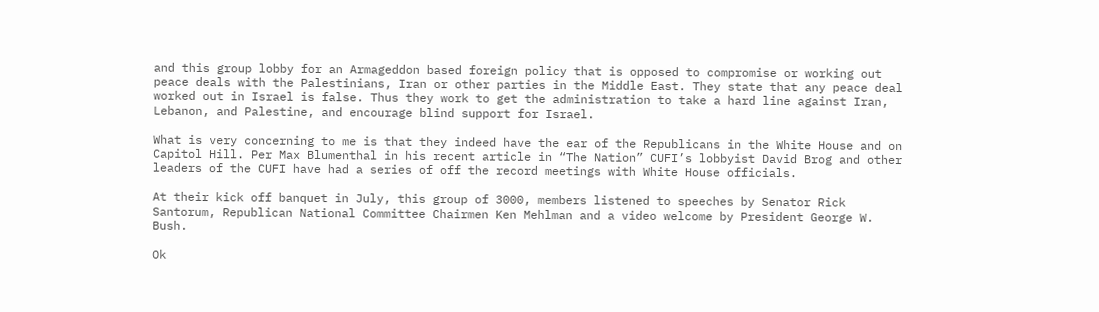and this group lobby for an Armageddon based foreign policy that is opposed to compromise or working out peace deals with the Palestinians, Iran or other parties in the Middle East. They state that any peace deal worked out in Israel is false. Thus they work to get the administration to take a hard line against Iran, Lebanon, and Palestine, and encourage blind support for Israel.

What is very concerning to me is that they indeed have the ear of the Republicans in the White House and on Capitol Hill. Per Max Blumenthal in his recent article in “The Nation” CUFI’s lobbyist David Brog and other leaders of the CUFI have had a series of off the record meetings with White House officials.

At their kick off banquet in July, this group of 3000, members listened to speeches by Senator Rick Santorum, Republican National Committee Chairmen Ken Mehlman and a video welcome by President George W. Bush.

Ok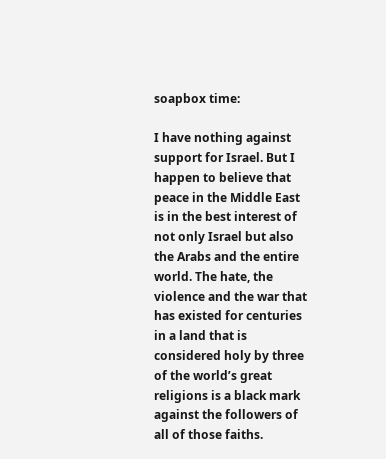soapbox time:

I have nothing against support for Israel. But I happen to believe that peace in the Middle East is in the best interest of not only Israel but also the Arabs and the entire world. The hate, the violence and the war that has existed for centuries in a land that is considered holy by three of the world’s great religions is a black mark against the followers of all of those faiths.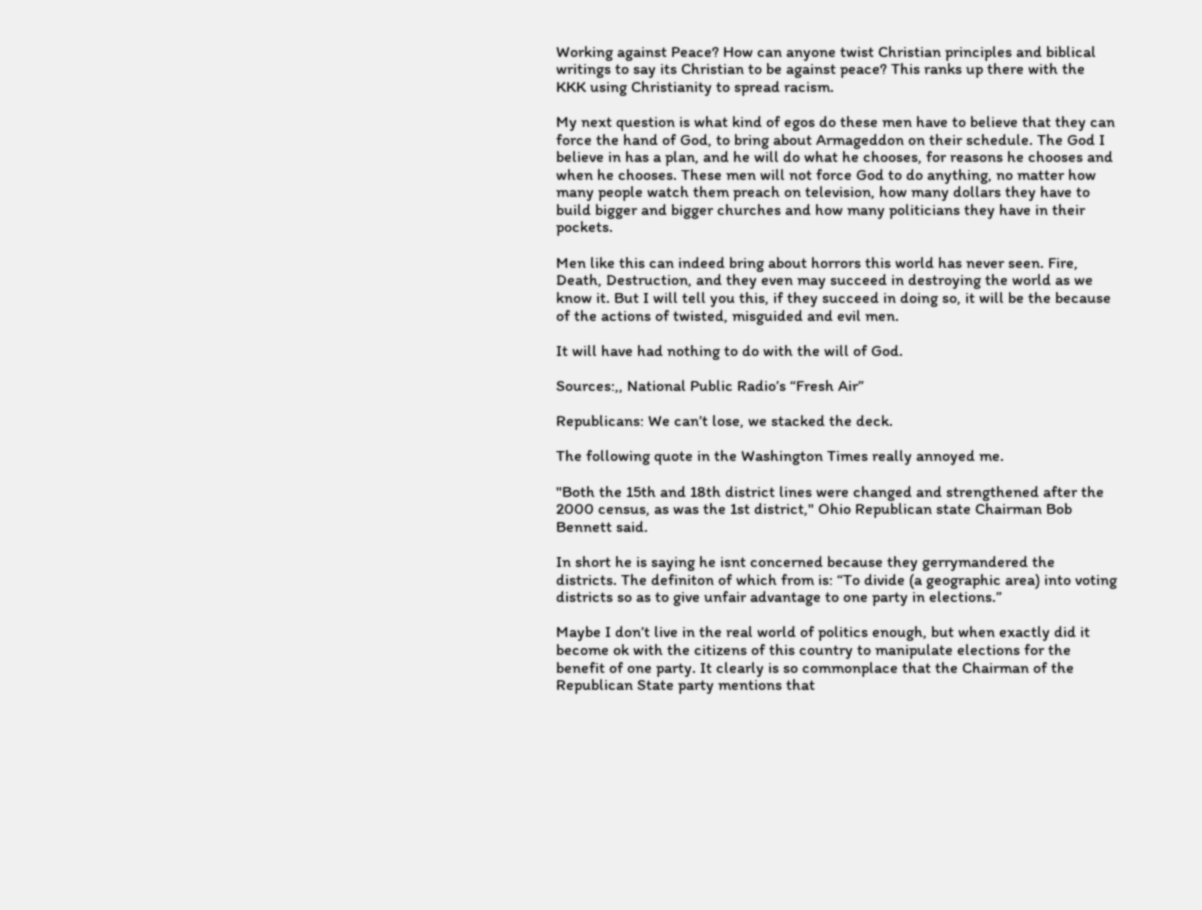Working against Peace? How can anyone twist Christian principles and biblical writings to say its Christian to be against peace? This ranks up there with the KKK using Christianity to spread racism.

My next question is what kind of egos do these men have to believe that they can force the hand of God, to bring about Armageddon on their schedule. The God I believe in has a plan, and he will do what he chooses, for reasons he chooses and when he chooses. These men will not force God to do anything, no matter how many people watch them preach on television, how many dollars they have to build bigger and bigger churches and how many politicians they have in their pockets.

Men like this can indeed bring about horrors this world has never seen. Fire, Death, Destruction, and they even may succeed in destroying the world as we know it. But I will tell you this, if they succeed in doing so, it will be the because of the actions of twisted, misguided and evil men.

It will have had nothing to do with the will of God.

Sources:,, National Public Radio’s “Fresh Air”

Republicans: We can’t lose, we stacked the deck.

The following quote in the Washington Times really annoyed me.

"Both the 15th and 18th district lines were changed and strengthened after the 2000 census, as was the 1st district," Ohio Republican state Chairman Bob Bennett said.

In short he is saying he isnt concerned because they gerrymandered the districts. The definiton of which from is: “To divide (a geographic area) into voting districts so as to give unfair advantage to one party in elections.”

Maybe I don’t live in the real world of politics enough, but when exactly did it become ok with the citizens of this country to manipulate elections for the benefit of one party. It clearly is so commonplace that the Chairman of the Republican State party mentions that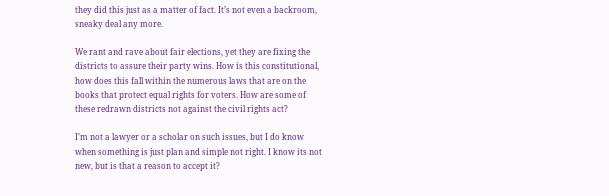they did this just as a matter of fact. It’s not even a backroom, sneaky deal any more.

We rant and rave about fair elections, yet they are fixing the districts to assure their party wins. How is this constitutional, how does this fall within the numerous laws that are on the books that protect equal rights for voters. How are some of these redrawn districts not against the civil rights act?

I’m not a lawyer or a scholar on such issues, but I do know when something is just plan and simple not right. I know its not new, but is that a reason to accept it?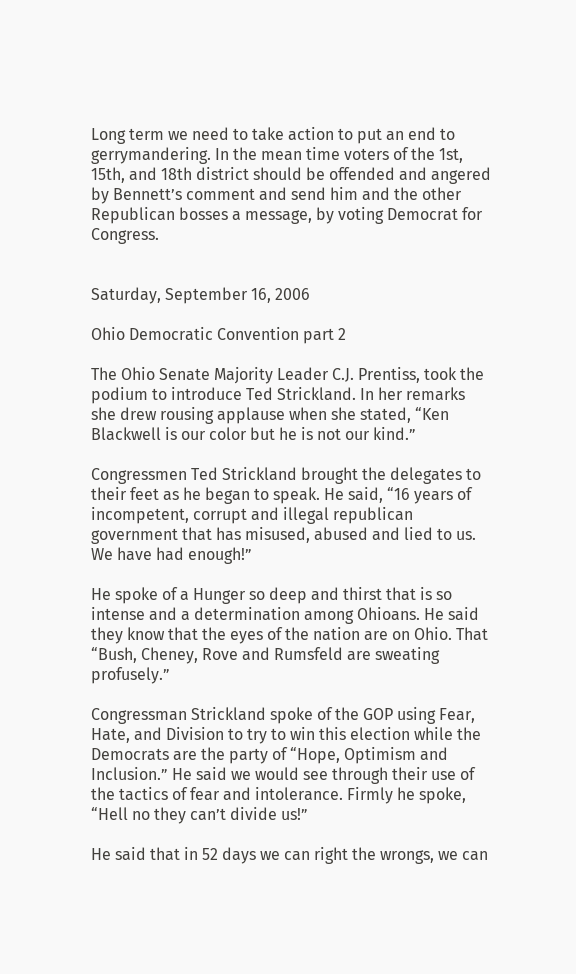Long term we need to take action to put an end to gerrymandering. In the mean time voters of the 1st, 15th, and 18th district should be offended and angered by Bennett’s comment and send him and the other Republican bosses a message, by voting Democrat for Congress.


Saturday, September 16, 2006

Ohio Democratic Convention part 2

The Ohio Senate Majority Leader C.J. Prentiss, took the podium to introduce Ted Strickland. In her remarks she drew rousing applause when she stated, “Ken Blackwell is our color but he is not our kind.”

Congressmen Ted Strickland brought the delegates to their feet as he began to speak. He said, “16 years of incompetent, corrupt and illegal republican government that has misused, abused and lied to us. We have had enough!”

He spoke of a Hunger so deep and thirst that is so intense and a determination among Ohioans. He said they know that the eyes of the nation are on Ohio. That “Bush, Cheney, Rove and Rumsfeld are sweating profusely.”

Congressman Strickland spoke of the GOP using Fear, Hate, and Division to try to win this election while the Democrats are the party of “Hope, Optimism and Inclusion.” He said we would see through their use of the tactics of fear and intolerance. Firmly he spoke, “Hell no they can’t divide us!”

He said that in 52 days we can right the wrongs, we can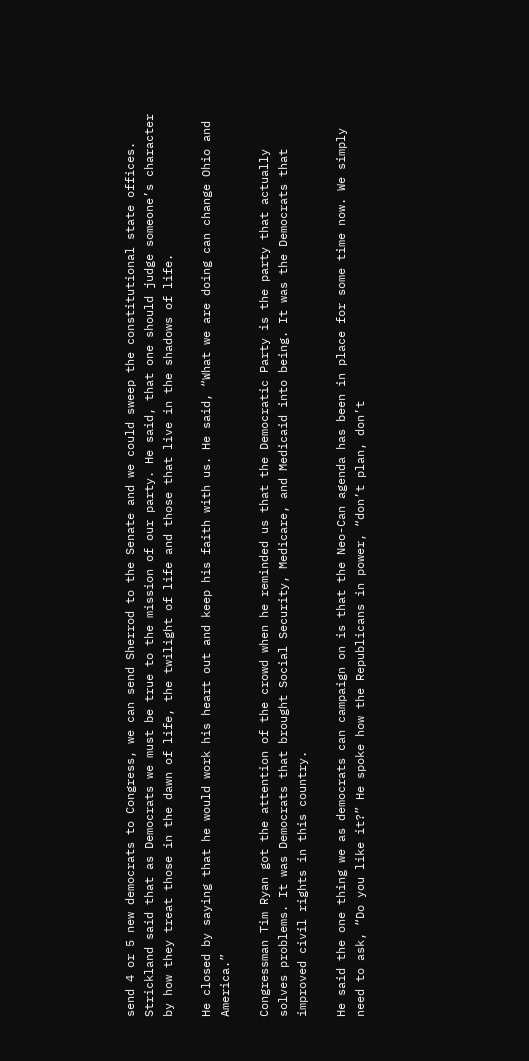send 4 or 5 new democrats to Congress, we can send Sherrod to the Senate and we could sweep the constitutional state offices. Strickland said that as Democrats we must be true to the mission of our party. He said, that one should judge someone’s character by how they treat those in the dawn of life, the twilight of life and those that live in the shadows of life.

He closed by saying that he would work his heart out and keep his faith with us. He said, “What we are doing can change Ohio and America.”

Congressman Tim Ryan got the attention of the crowd when he reminded us that the Democratic Party is the party that actually solves problems. It was Democrats that brought Social Security, Medicare, and Medicaid into being. It was the Democrats that improved civil rights in this country.

He said the one thing we as democrats can campaign on is that the Neo-Can agenda has been in place for some time now. We simply need to ask, “Do you like it?” He spoke how the Republicans in power, “don’t plan, don’t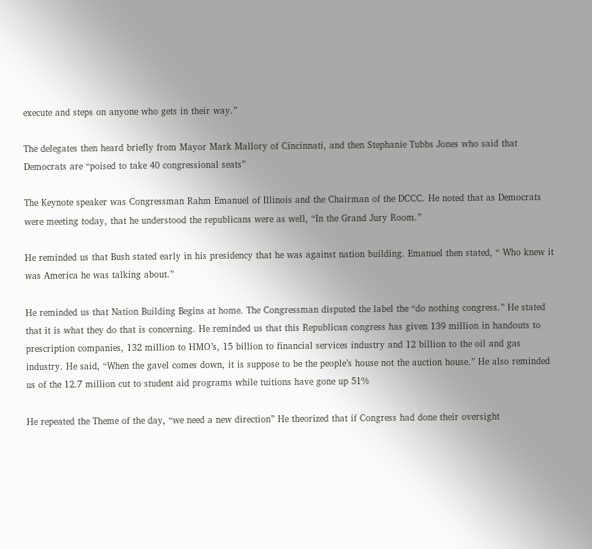execute and steps on anyone who gets in their way.”

The delegates then heard briefly from Mayor Mark Mallory of Cincinnati, and then Stephanie Tubbs Jones who said that Democrats are “poised to take 40 congressional seats”

The Keynote speaker was Congressman Rahm Emanuel of Illinois and the Chairman of the DCCC. He noted that as Democrats were meeting today, that he understood the republicans were as well, “In the Grand Jury Room.”

He reminded us that Bush stated early in his presidency that he was against nation building. Emanuel then stated, “ Who knew it was America he was talking about.”

He reminded us that Nation Building Begins at home. The Congressman disputed the label the “do nothing congress.” He stated that it is what they do that is concerning. He reminded us that this Republican congress has given 139 million in handouts to prescription companies, 132 million to HMO’s, 15 billion to financial services industry and 12 billion to the oil and gas industry. He said, “When the gavel comes down, it is suppose to be the people’s house not the auction house.” He also reminded us of the 12.7 million cut to student aid programs while tuitions have gone up 51%

He repeated the Theme of the day, “we need a new direction” He theorized that if Congress had done their oversight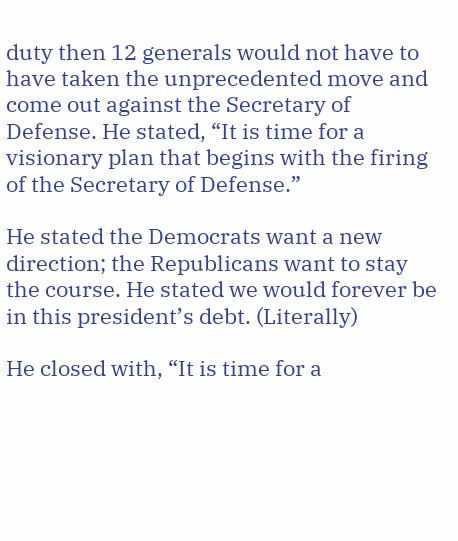duty then 12 generals would not have to have taken the unprecedented move and come out against the Secretary of Defense. He stated, “It is time for a visionary plan that begins with the firing of the Secretary of Defense.”

He stated the Democrats want a new direction; the Republicans want to stay the course. He stated we would forever be in this president’s debt. (Literally)

He closed with, “It is time for a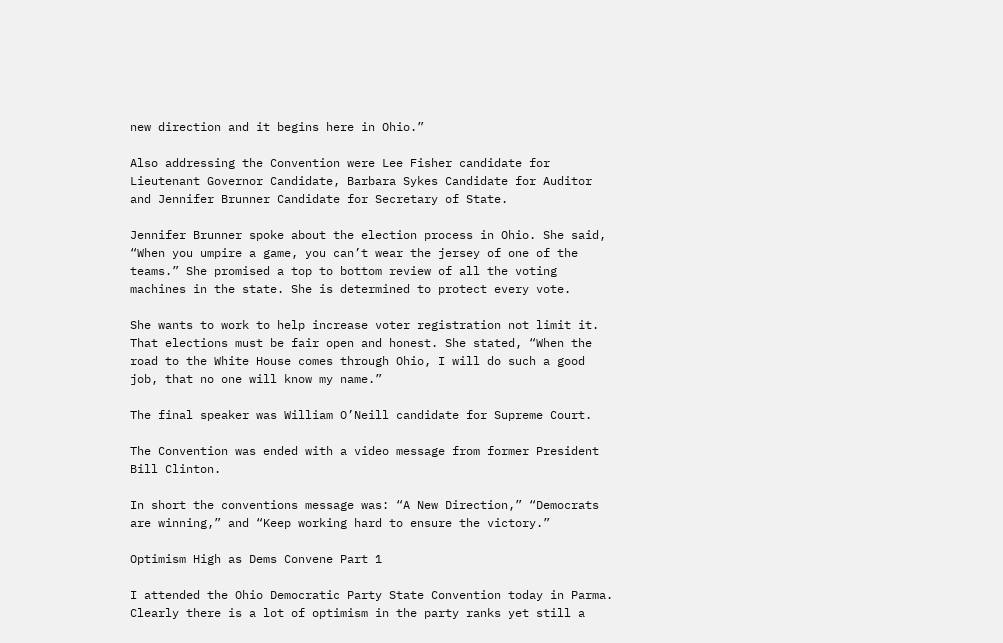new direction and it begins here in Ohio.”

Also addressing the Convention were Lee Fisher candidate for Lieutenant Governor Candidate, Barbara Sykes Candidate for Auditor and Jennifer Brunner Candidate for Secretary of State.

Jennifer Brunner spoke about the election process in Ohio. She said, “When you umpire a game, you can’t wear the jersey of one of the teams.” She promised a top to bottom review of all the voting machines in the state. She is determined to protect every vote.

She wants to work to help increase voter registration not limit it. That elections must be fair open and honest. She stated, “When the road to the White House comes through Ohio, I will do such a good job, that no one will know my name.”

The final speaker was William O’Neill candidate for Supreme Court.

The Convention was ended with a video message from former President Bill Clinton.

In short the conventions message was: “A New Direction,” “Democrats are winning,” and “Keep working hard to ensure the victory.”

Optimism High as Dems Convene Part 1

I attended the Ohio Democratic Party State Convention today in Parma. Clearly there is a lot of optimism in the party ranks yet still a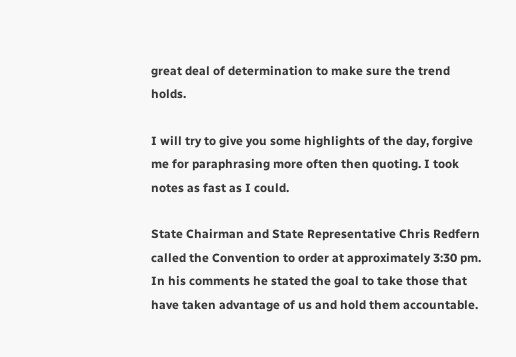great deal of determination to make sure the trend holds.

I will try to give you some highlights of the day, forgive me for paraphrasing more often then quoting. I took notes as fast as I could.

State Chairman and State Representative Chris Redfern called the Convention to order at approximately 3:30 pm. In his comments he stated the goal to take those that have taken advantage of us and hold them accountable.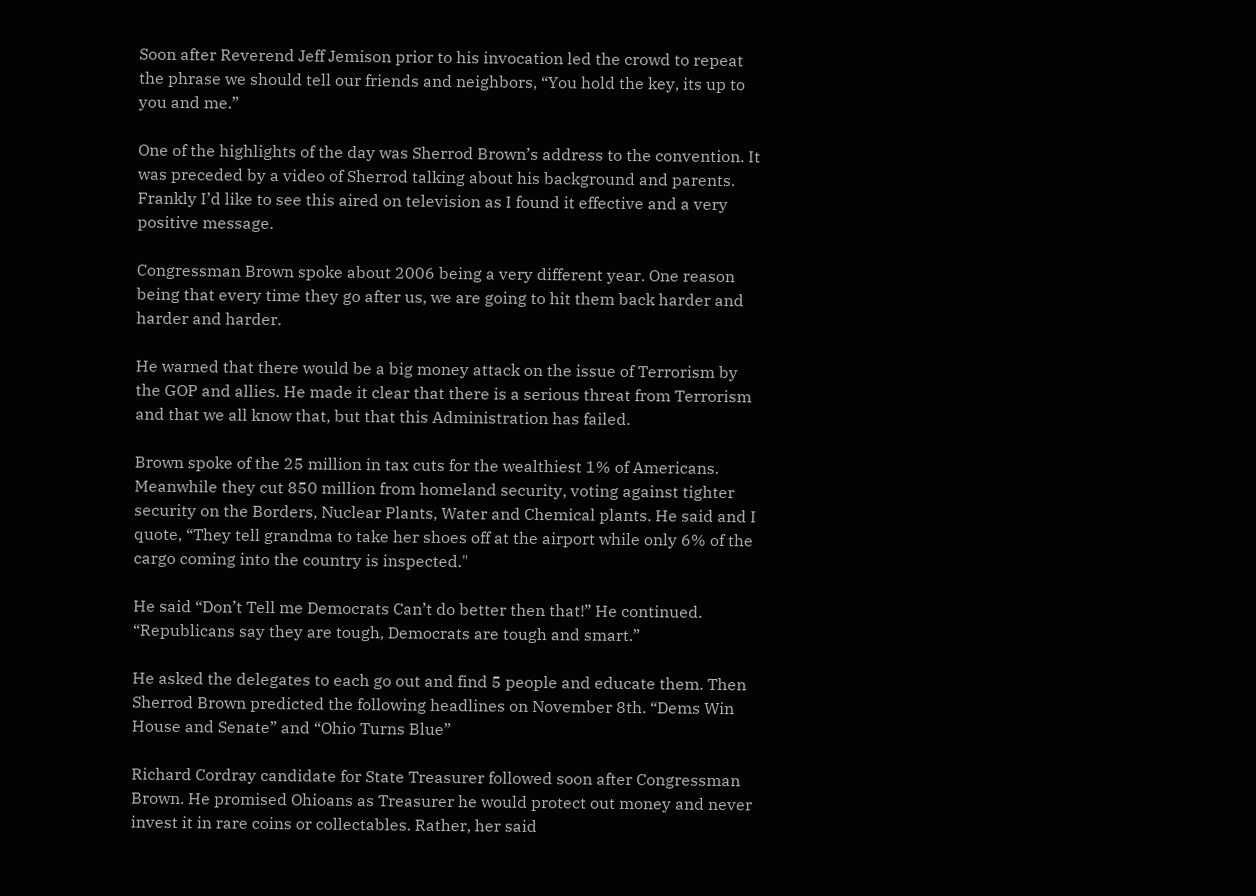Soon after Reverend Jeff Jemison prior to his invocation led the crowd to repeat the phrase we should tell our friends and neighbors, “You hold the key, its up to you and me.”

One of the highlights of the day was Sherrod Brown’s address to the convention. It was preceded by a video of Sherrod talking about his background and parents. Frankly I’d like to see this aired on television as I found it effective and a very positive message.

Congressman Brown spoke about 2006 being a very different year. One reason being that every time they go after us, we are going to hit them back harder and harder and harder.

He warned that there would be a big money attack on the issue of Terrorism by the GOP and allies. He made it clear that there is a serious threat from Terrorism and that we all know that, but that this Administration has failed.

Brown spoke of the 25 million in tax cuts for the wealthiest 1% of Americans. Meanwhile they cut 850 million from homeland security, voting against tighter security on the Borders, Nuclear Plants, Water and Chemical plants. He said and I quote, “They tell grandma to take her shoes off at the airport while only 6% of the cargo coming into the country is inspected."

He said “Don’t Tell me Democrats Can’t do better then that!” He continued. “Republicans say they are tough, Democrats are tough and smart.”

He asked the delegates to each go out and find 5 people and educate them. Then Sherrod Brown predicted the following headlines on November 8th. “Dems Win House and Senate” and “Ohio Turns Blue”

Richard Cordray candidate for State Treasurer followed soon after Congressman Brown. He promised Ohioans as Treasurer he would protect out money and never invest it in rare coins or collectables. Rather, her said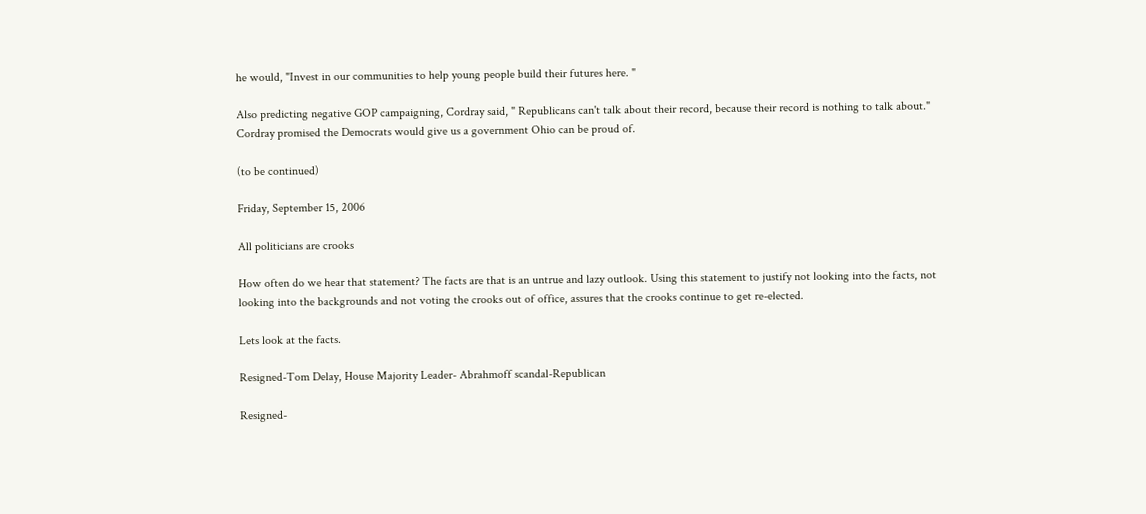he would, "Invest in our communities to help young people build their futures here. "

Also predicting negative GOP campaigning, Cordray said, " Republicans can't talk about their record, because their record is nothing to talk about." Cordray promised the Democrats would give us a government Ohio can be proud of.

(to be continued)

Friday, September 15, 2006

All politicians are crooks

How often do we hear that statement? The facts are that is an untrue and lazy outlook. Using this statement to justify not looking into the facts, not looking into the backgrounds and not voting the crooks out of office, assures that the crooks continue to get re-elected.

Lets look at the facts.

Resigned-Tom Delay, House Majority Leader- Abrahmoff scandal-Republican

Resigned-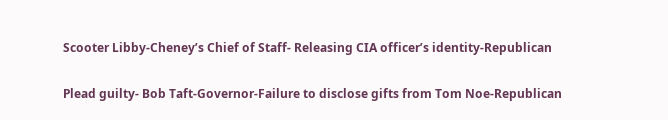Scooter Libby-Cheney’s Chief of Staff- Releasing CIA officer’s identity-Republican

Plead guilty- Bob Taft-Governor-Failure to disclose gifts from Tom Noe-Republican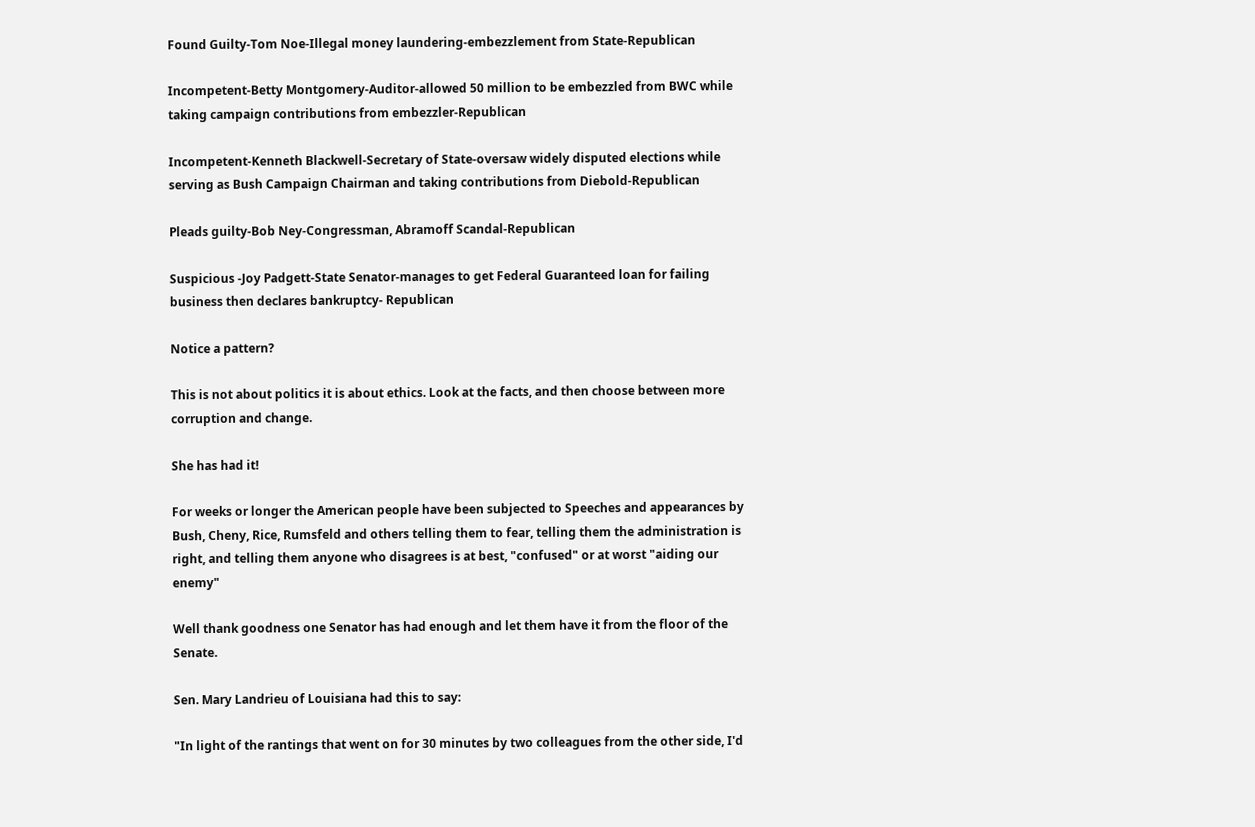Found Guilty-Tom Noe-Illegal money laundering-embezzlement from State-Republican

Incompetent-Betty Montgomery-Auditor-allowed 50 million to be embezzled from BWC while taking campaign contributions from embezzler-Republican

Incompetent-Kenneth Blackwell-Secretary of State-oversaw widely disputed elections while serving as Bush Campaign Chairman and taking contributions from Diebold-Republican

Pleads guilty-Bob Ney-Congressman, Abramoff Scandal-Republican

Suspicious -Joy Padgett-State Senator-manages to get Federal Guaranteed loan for failing business then declares bankruptcy- Republican

Notice a pattern?

This is not about politics it is about ethics. Look at the facts, and then choose between more corruption and change.

She has had it!

For weeks or longer the American people have been subjected to Speeches and appearances by Bush, Cheny, Rice, Rumsfeld and others telling them to fear, telling them the administration is right, and telling them anyone who disagrees is at best, "confused" or at worst "aiding our enemy"

Well thank goodness one Senator has had enough and let them have it from the floor of the Senate.

Sen. Mary Landrieu of Louisiana had this to say:

"In light of the rantings that went on for 30 minutes by two colleagues from the other side, I'd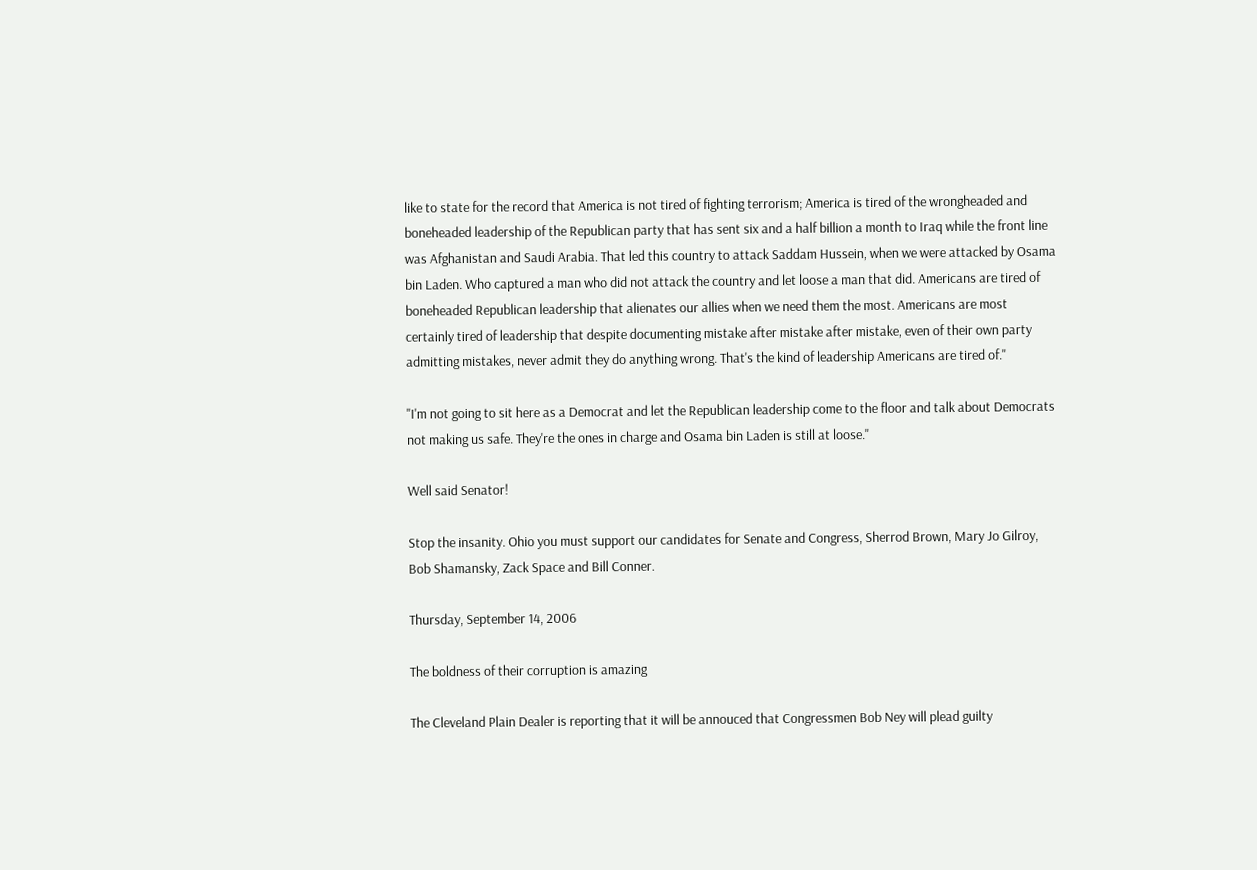like to state for the record that America is not tired of fighting terrorism; America is tired of the wrongheaded and boneheaded leadership of the Republican party that has sent six and a half billion a month to Iraq while the front line was Afghanistan and Saudi Arabia. That led this country to attack Saddam Hussein, when we were attacked by Osama bin Laden. Who captured a man who did not attack the country and let loose a man that did. Americans are tired of boneheaded Republican leadership that alienates our allies when we need them the most. Americans are most certainly tired of leadership that despite documenting mistake after mistake after mistake, even of their own party admitting mistakes, never admit they do anything wrong. That's the kind of leadership Americans are tired of."

"I'm not going to sit here as a Democrat and let the Republican leadership come to the floor and talk about Democrats not making us safe. They're the ones in charge and Osama bin Laden is still at loose."

Well said Senator!

Stop the insanity. Ohio you must support our candidates for Senate and Congress, Sherrod Brown, Mary Jo Gilroy, Bob Shamansky, Zack Space and Bill Conner.

Thursday, September 14, 2006

The boldness of their corruption is amazing

The Cleveland Plain Dealer is reporting that it will be annouced that Congressmen Bob Ney will plead guilty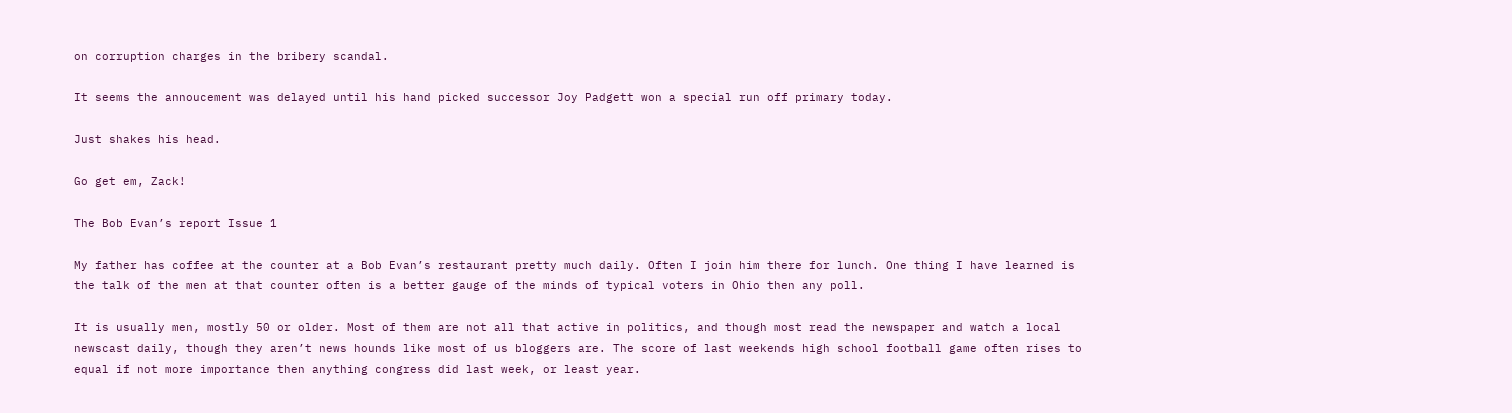on corruption charges in the bribery scandal.

It seems the annoucement was delayed until his hand picked successor Joy Padgett won a special run off primary today.

Just shakes his head.

Go get em, Zack!

The Bob Evan’s report Issue 1

My father has coffee at the counter at a Bob Evan’s restaurant pretty much daily. Often I join him there for lunch. One thing I have learned is the talk of the men at that counter often is a better gauge of the minds of typical voters in Ohio then any poll.

It is usually men, mostly 50 or older. Most of them are not all that active in politics, and though most read the newspaper and watch a local newscast daily, though they aren’t news hounds like most of us bloggers are. The score of last weekends high school football game often rises to equal if not more importance then anything congress did last week, or least year.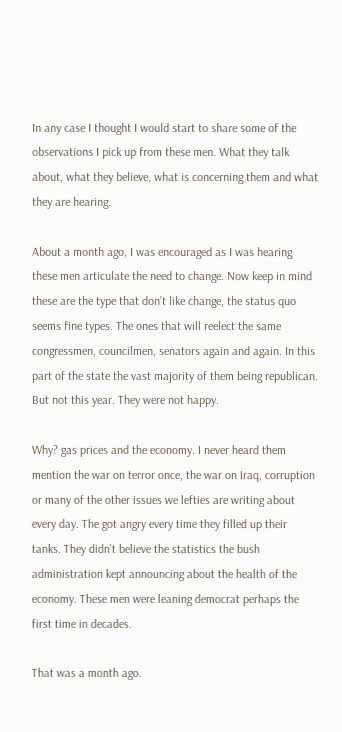In any case I thought I would start to share some of the observations I pick up from these men. What they talk about, what they believe, what is concerning them and what they are hearing.

About a month ago, I was encouraged as I was hearing these men articulate the need to change. Now keep in mind these are the type that don’t like change, the status quo seems fine types. The ones that will reelect the same congressmen, councilmen, senators again and again. In this part of the state the vast majority of them being republican. But not this year. They were not happy.

Why? gas prices and the economy. I never heard them mention the war on terror once, the war on Iraq, corruption or many of the other issues we lefties are writing about every day. The got angry every time they filled up their tanks. They didn’t believe the statistics the bush administration kept announcing about the health of the economy. These men were leaning democrat perhaps the first time in decades.

That was a month ago.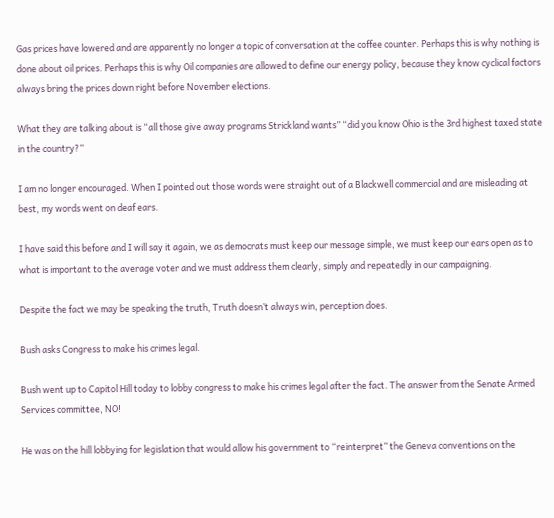Gas prices have lowered and are apparently no longer a topic of conversation at the coffee counter. Perhaps this is why nothing is done about oil prices. Perhaps this is why Oil companies are allowed to define our energy policy, because they know cyclical factors always bring the prices down right before November elections.

What they are talking about is “all those give away programs Strickland wants” “did you know Ohio is the 3rd highest taxed state in the country?”

I am no longer encouraged. When I pointed out those words were straight out of a Blackwell commercial and are misleading at best, my words went on deaf ears.

I have said this before and I will say it again, we as democrats must keep our message simple, we must keep our ears open as to what is important to the average voter and we must address them clearly, simply and repeatedly in our campaigning.

Despite the fact we may be speaking the truth, Truth doesn’t always win, perception does.

Bush asks Congress to make his crimes legal.

Bush went up to Capitol Hill today to lobby congress to make his crimes legal after the fact. The answer from the Senate Armed Services committee, NO!

He was on the hill lobbying for legislation that would allow his government to “reinterpret” the Geneva conventions on the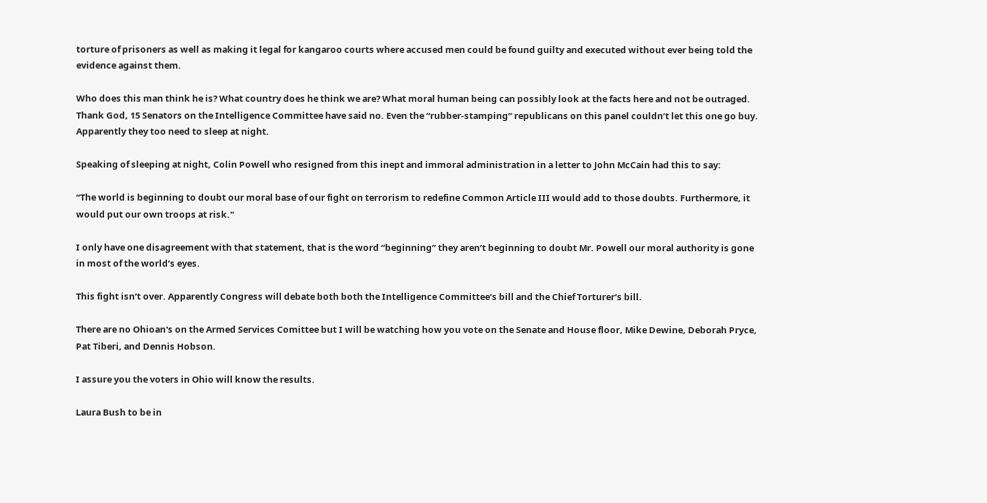torture of prisoners as well as making it legal for kangaroo courts where accused men could be found guilty and executed without ever being told the evidence against them.

Who does this man think he is? What country does he think we are? What moral human being can possibly look at the facts here and not be outraged. Thank God, 15 Senators on the Intelligence Committee have said no. Even the “rubber-stamping” republicans on this panel couldn’t let this one go buy. Apparently they too need to sleep at night.

Speaking of sleeping at night, Colin Powell who resigned from this inept and immoral administration in a letter to John McCain had this to say:

“The world is beginning to doubt our moral base of our fight on terrorism to redefine Common Article III would add to those doubts. Furthermore, it would put our own troops at risk."

I only have one disagreement with that statement, that is the word “beginning” they aren’t beginning to doubt Mr. Powell our moral authority is gone in most of the world’s eyes.

This fight isn’t over. Apparently Congress will debate both both the Intelligence Committee’s bill and the Chief Torturer’s bill.

There are no Ohioan's on the Armed Services Comittee but I will be watching how you vote on the Senate and House floor, Mike Dewine, Deborah Pryce, Pat Tiberi, and Dennis Hobson.

I assure you the voters in Ohio will know the results.

Laura Bush to be in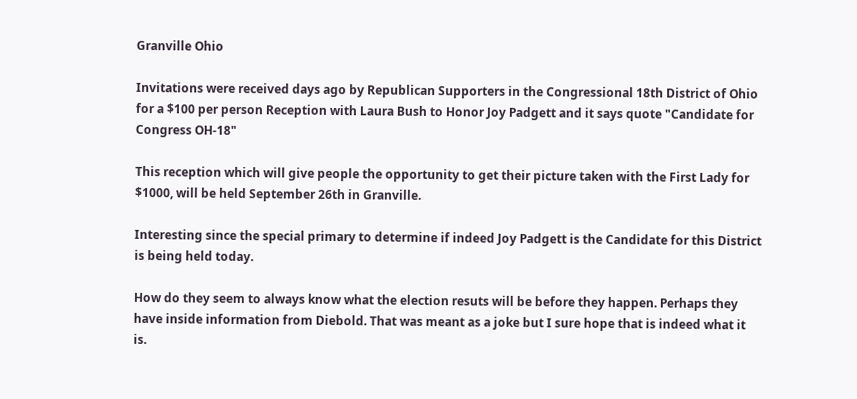Granville Ohio

Invitations were received days ago by Republican Supporters in the Congressional 18th District of Ohio for a $100 per person Reception with Laura Bush to Honor Joy Padgett and it says quote "Candidate for Congress OH-18"

This reception which will give people the opportunity to get their picture taken with the First Lady for $1000, will be held September 26th in Granville.

Interesting since the special primary to determine if indeed Joy Padgett is the Candidate for this District is being held today.

How do they seem to always know what the election resuts will be before they happen. Perhaps they have inside information from Diebold. That was meant as a joke but I sure hope that is indeed what it is.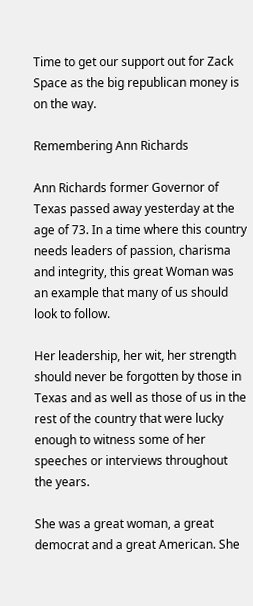Time to get our support out for Zack Space as the big republican money is on the way.

Remembering Ann Richards

Ann Richards former Governor of Texas passed away yesterday at the age of 73. In a time where this country needs leaders of passion, charisma and integrity, this great Woman was an example that many of us should look to follow.

Her leadership, her wit, her strength should never be forgotten by those in Texas and as well as those of us in the rest of the country that were lucky enough to witness some of her speeches or interviews throughout the years.

She was a great woman, a great democrat and a great American. She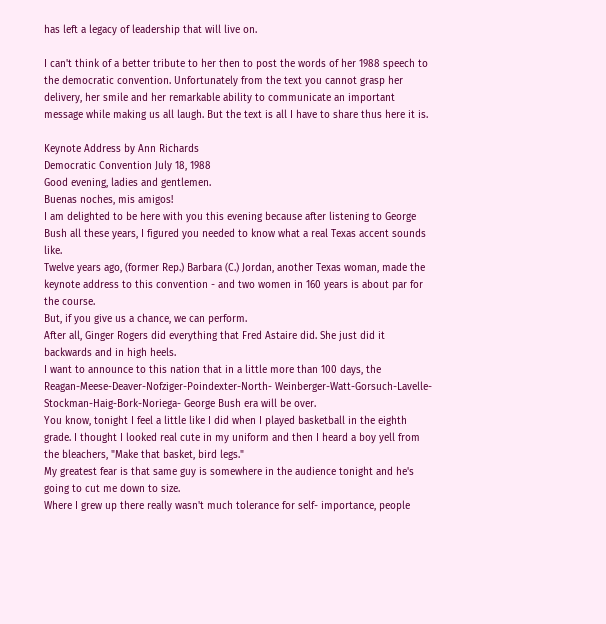has left a legacy of leadership that will live on.

I can't think of a better tribute to her then to post the words of her 1988 speech to the democratic convention. Unfortunately from the text you cannot grasp her delivery, her smile and her remarkable ability to communicate an important message while making us all laugh. But the text is all I have to share thus here it is.

Keynote Address by Ann Richards
Democratic Convention July 18, 1988
Good evening, ladies and gentlemen.
Buenas noches, mis amigos!
I am delighted to be here with you this evening because after listening to George Bush all these years, I figured you needed to know what a real Texas accent sounds like.
Twelve years ago, (former Rep.) Barbara (C.) Jordan, another Texas woman, made the keynote address to this convention - and two women in 160 years is about par for the course.
But, if you give us a chance, we can perform.
After all, Ginger Rogers did everything that Fred Astaire did. She just did it backwards and in high heels.
I want to announce to this nation that in a little more than 100 days, the
Reagan-Meese-Deaver-Nofziger-Poindexter-North- Weinberger-Watt-Gorsuch-Lavelle-Stockman-Haig-Bork-Noriega- George Bush era will be over.
You know, tonight I feel a little like I did when I played basketball in the eighth grade. I thought I looked real cute in my uniform and then I heard a boy yell from the bleachers, "Make that basket, bird legs."
My greatest fear is that same guy is somewhere in the audience tonight and he's going to cut me down to size.
Where I grew up there really wasn't much tolerance for self- importance, people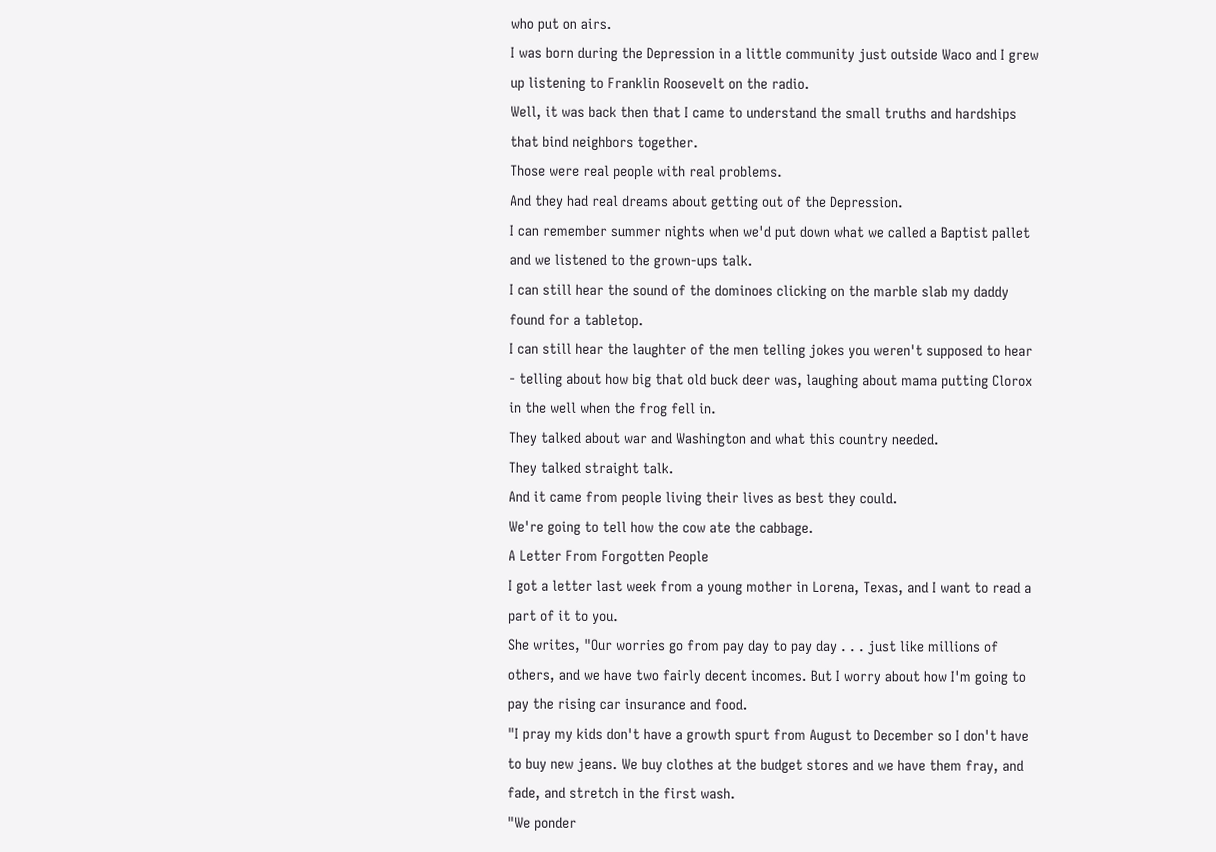who put on airs.
I was born during the Depression in a little community just outside Waco and I grew up listening to Franklin Roosevelt on the radio.
Well, it was back then that I came to understand the small truths and hardships that bind neighbors together.
Those were real people with real problems.
And they had real dreams about getting out of the Depression.
I can remember summer nights when we'd put down what we called a Baptist pallet and we listened to the grown-ups talk.
I can still hear the sound of the dominoes clicking on the marble slab my daddy found for a tabletop.
I can still hear the laughter of the men telling jokes you weren't supposed to hear - telling about how big that old buck deer was, laughing about mama putting Clorox in the well when the frog fell in.
They talked about war and Washington and what this country needed.
They talked straight talk.
And it came from people living their lives as best they could.
We're going to tell how the cow ate the cabbage.
A Letter From Forgotten People
I got a letter last week from a young mother in Lorena, Texas, and I want to read a part of it to you.
She writes, "Our worries go from pay day to pay day . . . just like millions of others, and we have two fairly decent incomes. But I worry about how I'm going to pay the rising car insurance and food.
"I pray my kids don't have a growth spurt from August to December so I don't have to buy new jeans. We buy clothes at the budget stores and we have them fray, and fade, and stretch in the first wash.
"We ponder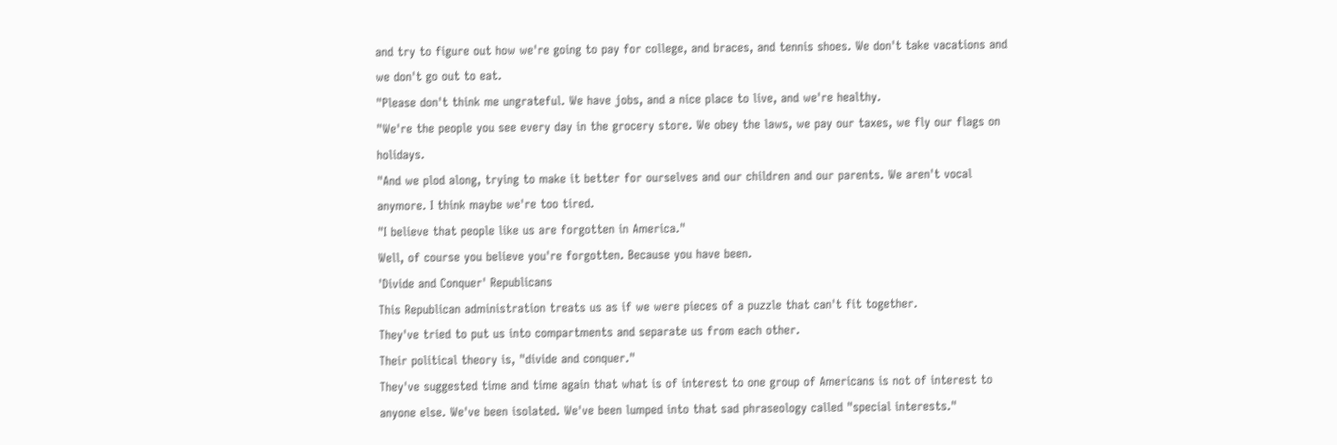and try to figure out how we're going to pay for college, and braces, and tennis shoes. We don't take vacations and we don't go out to eat.
"Please don't think me ungrateful. We have jobs, and a nice place to live, and we're healthy.
"We're the people you see every day in the grocery store. We obey the laws, we pay our taxes, we fly our flags on holidays.
"And we plod along, trying to make it better for ourselves and our children and our parents. We aren't vocal anymore. I think maybe we're too tired.
"I believe that people like us are forgotten in America."
Well, of course you believe you're forgotten. Because you have been.
'Divide and Conquer' Republicans
This Republican administration treats us as if we were pieces of a puzzle that can't fit together.
They've tried to put us into compartments and separate us from each other.
Their political theory is, "divide and conquer."
They've suggested time and time again that what is of interest to one group of Americans is not of interest to anyone else. We've been isolated. We've been lumped into that sad phraseology called "special interests."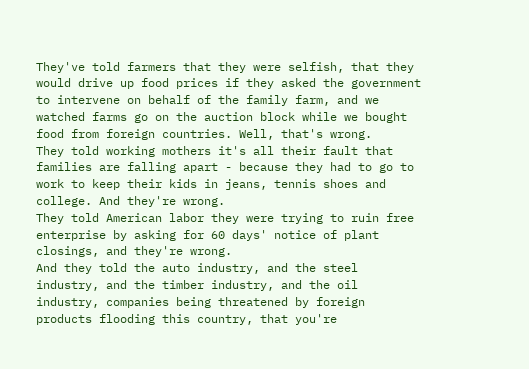They've told farmers that they were selfish, that they would drive up food prices if they asked the government to intervene on behalf of the family farm, and we watched farms go on the auction block while we bought food from foreign countries. Well, that's wrong.
They told working mothers it's all their fault that families are falling apart - because they had to go to work to keep their kids in jeans, tennis shoes and college. And they're wrong.
They told American labor they were trying to ruin free enterprise by asking for 60 days' notice of plant closings, and they're wrong.
And they told the auto industry, and the steel industry, and the timber industry, and the oil industry, companies being threatened by foreign products flooding this country, that you're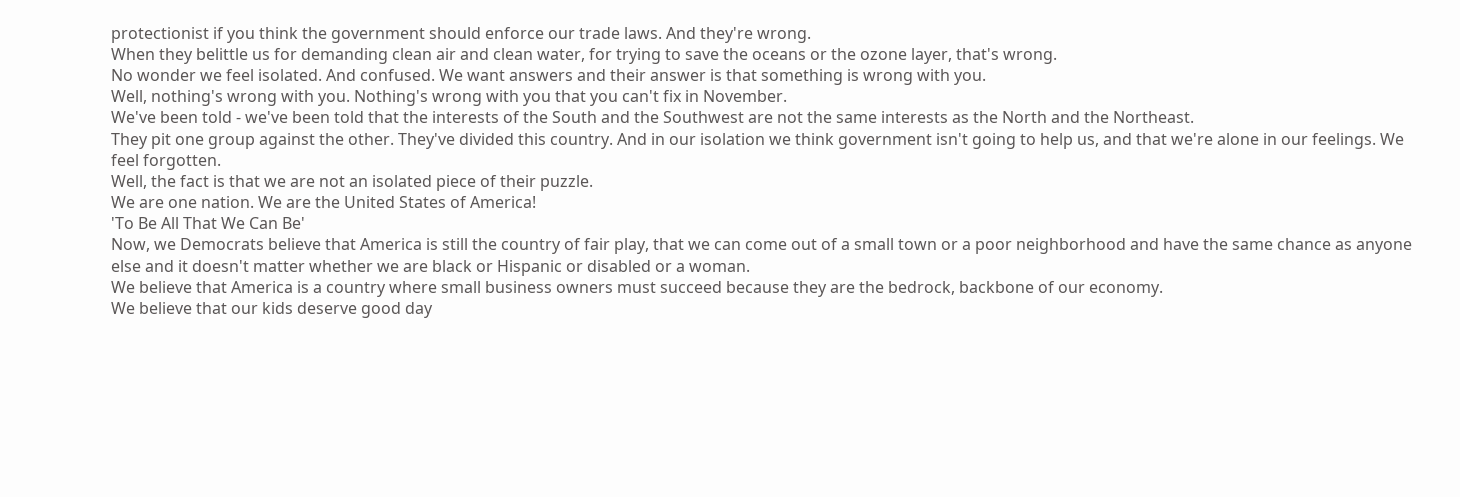protectionist if you think the government should enforce our trade laws. And they're wrong.
When they belittle us for demanding clean air and clean water, for trying to save the oceans or the ozone layer, that's wrong.
No wonder we feel isolated. And confused. We want answers and their answer is that something is wrong with you.
Well, nothing's wrong with you. Nothing's wrong with you that you can't fix in November.
We've been told - we've been told that the interests of the South and the Southwest are not the same interests as the North and the Northeast.
They pit one group against the other. They've divided this country. And in our isolation we think government isn't going to help us, and that we're alone in our feelings. We feel forgotten.
Well, the fact is that we are not an isolated piece of their puzzle.
We are one nation. We are the United States of America!
'To Be All That We Can Be'
Now, we Democrats believe that America is still the country of fair play, that we can come out of a small town or a poor neighborhood and have the same chance as anyone else and it doesn't matter whether we are black or Hispanic or disabled or a woman.
We believe that America is a country where small business owners must succeed because they are the bedrock, backbone of our economy.
We believe that our kids deserve good day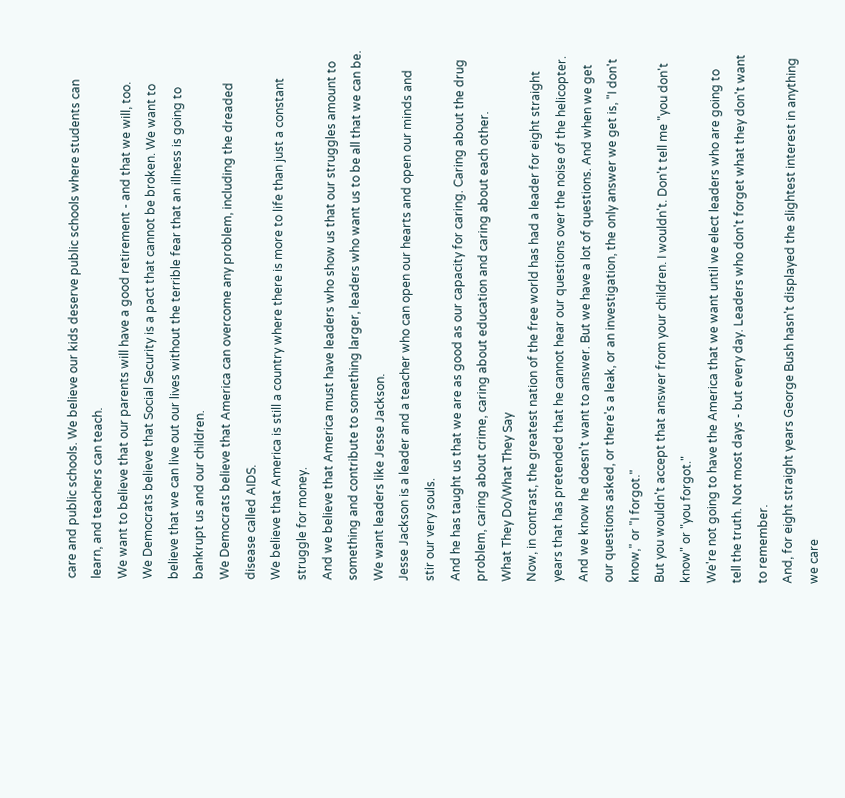care and public schools. We believe our kids deserve public schools where students can learn, and teachers can teach.
We want to believe that our parents will have a good retirement - and that we will, too.
We Democrats believe that Social Security is a pact that cannot be broken. We want to believe that we can live out our lives without the terrible fear that an illness is going to bankrupt us and our children.
We Democrats believe that America can overcome any problem, including the dreaded disease called AIDS.
We believe that America is still a country where there is more to life than just a constant struggle for money.
And we believe that America must have leaders who show us that our struggles amount to something and contribute to something larger, leaders who want us to be all that we can be.
We want leaders like Jesse Jackson.
Jesse Jackson is a leader and a teacher who can open our hearts and open our minds and stir our very souls.
And he has taught us that we are as good as our capacity for caring. Caring about the drug problem, caring about crime, caring about education and caring about each other.
What They Do/What They Say
Now, in contrast, the greatest nation of the free world has had a leader for eight straight years that has pretended that he cannot hear our questions over the noise of the helicopter.
And we know he doesn't want to answer. But we have a lot of questions. And when we get our questions asked, or there's a leak, or an investigation, the only answer we get is, "I don't know," or "I forgot."
But you wouldn't accept that answer from your children. I wouldn't. Don't tell me "you don't know" or "you forgot."
We're not going to have the America that we want until we elect leaders who are going to tell the truth. Not most days - but every day. Leaders who don't forget what they don't want to remember.
And, for eight straight years George Bush hasn't displayed the slightest interest in anything we care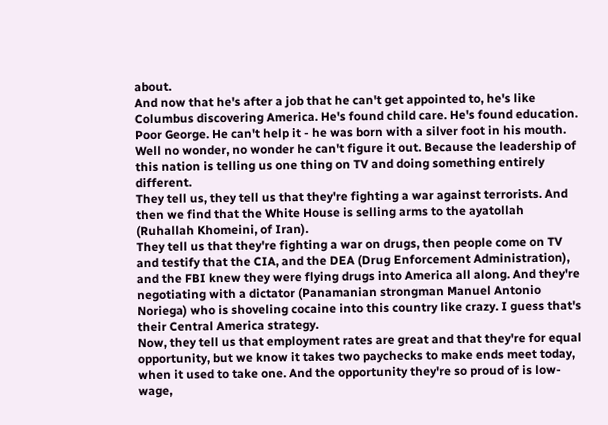about.
And now that he's after a job that he can't get appointed to, he's like Columbus discovering America. He's found child care. He's found education.
Poor George. He can't help it - he was born with a silver foot in his mouth.
Well no wonder, no wonder he can't figure it out. Because the leadership of this nation is telling us one thing on TV and doing something entirely different.
They tell us, they tell us that they're fighting a war against terrorists. And then we find that the White House is selling arms to the ayatollah (Ruhallah Khomeini, of Iran).
They tell us that they're fighting a war on drugs, then people come on TV and testify that the CIA, and the DEA (Drug Enforcement Administration), and the FBI knew they were flying drugs into America all along. And they're negotiating with a dictator (Panamanian strongman Manuel Antonio Noriega) who is shoveling cocaine into this country like crazy. I guess that's their Central America strategy.
Now, they tell us that employment rates are great and that they're for equal opportunity, but we know it takes two paychecks to make ends meet today, when it used to take one. And the opportunity they're so proud of is low-wage,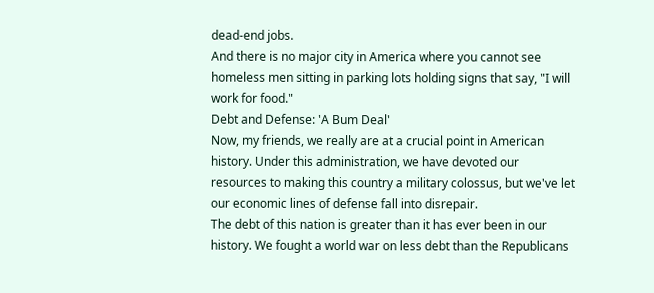dead-end jobs.
And there is no major city in America where you cannot see homeless men sitting in parking lots holding signs that say, "I will work for food."
Debt and Defense: 'A Bum Deal'
Now, my friends, we really are at a crucial point in American history. Under this administration, we have devoted our resources to making this country a military colossus, but we've let our economic lines of defense fall into disrepair.
The debt of this nation is greater than it has ever been in our history. We fought a world war on less debt than the Republicans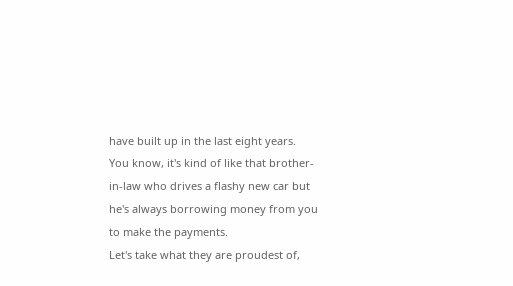have built up in the last eight years.
You know, it's kind of like that brother-in-law who drives a flashy new car but he's always borrowing money from you to make the payments.
Let's take what they are proudest of,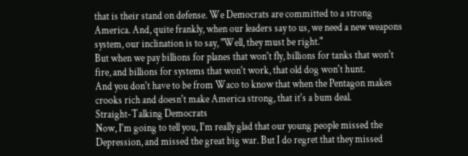that is their stand on defense. We Democrats are committed to a strong America. And, quite frankly, when our leaders say to us, we need a new weapons system, our inclination is to say, "Well, they must be right."
But when we pay billions for planes that won't fly, billions for tanks that won't fire, and billions for systems that won't work, that old dog won't hunt.
And you don't have to be from Waco to know that when the Pentagon makes crooks rich and doesn't make America strong, that it's a bum deal.
Straight-Talking Democrats
Now, I'm going to tell you, I'm really glad that our young people missed the Depression, and missed the great big war. But I do regret that they missed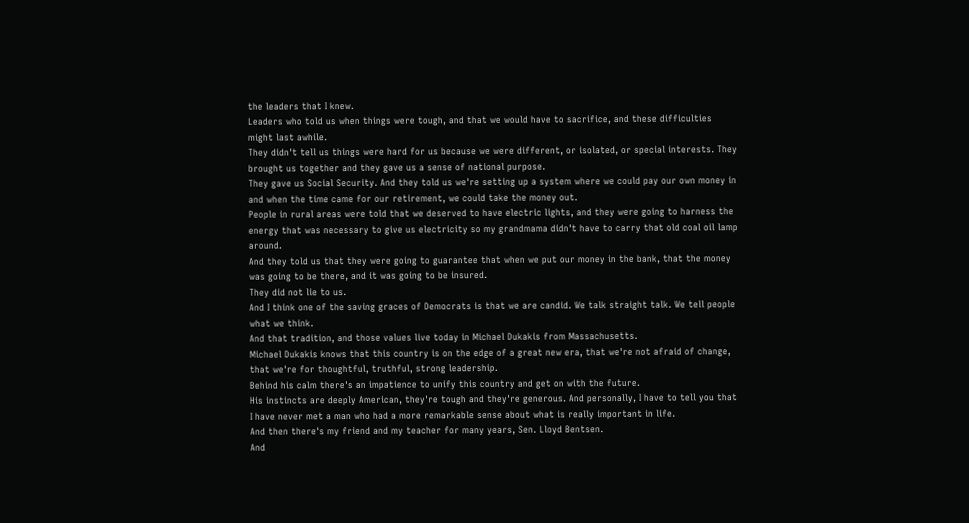the leaders that I knew.
Leaders who told us when things were tough, and that we would have to sacrifice, and these difficulties might last awhile.
They didn't tell us things were hard for us because we were different, or isolated, or special interests. They brought us together and they gave us a sense of national purpose.
They gave us Social Security. And they told us we're setting up a system where we could pay our own money in and when the time came for our retirement, we could take the money out.
People in rural areas were told that we deserved to have electric lights, and they were going to harness the energy that was necessary to give us electricity so my grandmama didn't have to carry that old coal oil lamp around.
And they told us that they were going to guarantee that when we put our money in the bank, that the money was going to be there, and it was going to be insured.
They did not lie to us.
And I think one of the saving graces of Democrats is that we are candid. We talk straight talk. We tell people what we think.
And that tradition, and those values live today in Michael Dukakis from Massachusetts.
Michael Dukakis knows that this country is on the edge of a great new era, that we're not afraid of change, that we're for thoughtful, truthful, strong leadership.
Behind his calm there's an impatience to unify this country and get on with the future.
His instincts are deeply American, they're tough and they're generous. And personally, I have to tell you that I have never met a man who had a more remarkable sense about what is really important in life.
And then there's my friend and my teacher for many years, Sen. Lloyd Bentsen.
And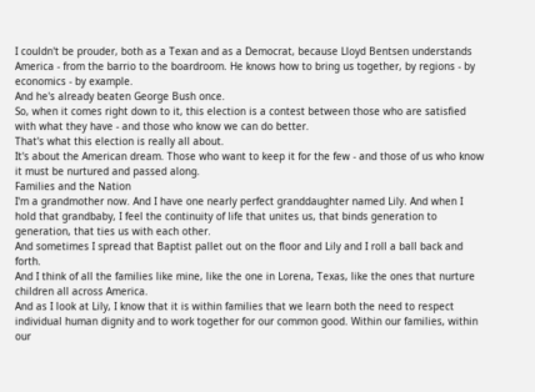I couldn't be prouder, both as a Texan and as a Democrat, because Lloyd Bentsen understands America - from the barrio to the boardroom. He knows how to bring us together, by regions - by economics - by example.
And he's already beaten George Bush once.
So, when it comes right down to it, this election is a contest between those who are satisfied with what they have - and those who know we can do better.
That's what this election is really all about.
It's about the American dream. Those who want to keep it for the few - and those of us who know it must be nurtured and passed along.
Families and the Nation
I'm a grandmother now. And I have one nearly perfect granddaughter named Lily. And when I hold that grandbaby, I feel the continuity of life that unites us, that binds generation to generation, that ties us with each other.
And sometimes I spread that Baptist pallet out on the floor and Lily and I roll a ball back and forth.
And I think of all the families like mine, like the one in Lorena, Texas, like the ones that nurture children all across America.
And as I look at Lily, I know that it is within families that we learn both the need to respect individual human dignity and to work together for our common good. Within our families, within our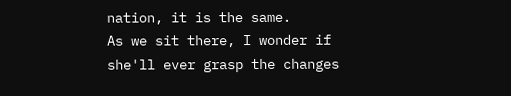nation, it is the same.
As we sit there, I wonder if she'll ever grasp the changes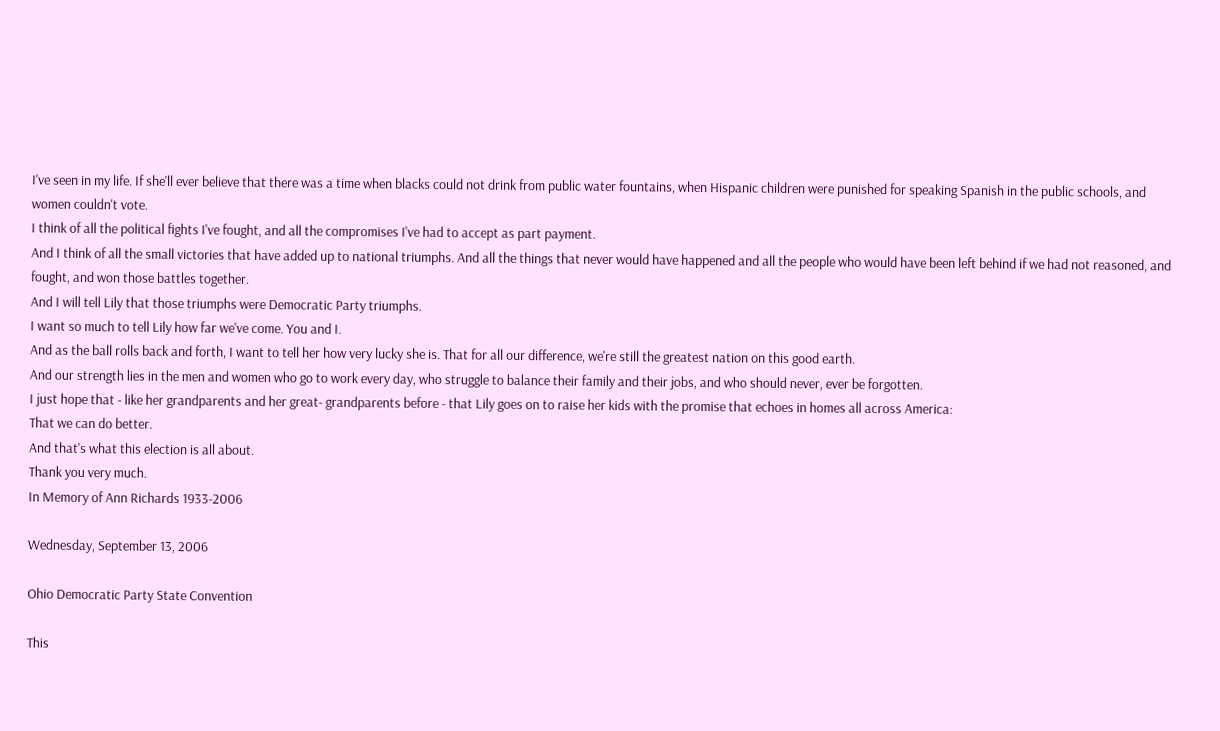I've seen in my life. If she'll ever believe that there was a time when blacks could not drink from public water fountains, when Hispanic children were punished for speaking Spanish in the public schools, and women couldn't vote.
I think of all the political fights I've fought, and all the compromises I've had to accept as part payment.
And I think of all the small victories that have added up to national triumphs. And all the things that never would have happened and all the people who would have been left behind if we had not reasoned, and fought, and won those battles together.
And I will tell Lily that those triumphs were Democratic Party triumphs.
I want so much to tell Lily how far we've come. You and I.
And as the ball rolls back and forth, I want to tell her how very lucky she is. That for all our difference, we're still the greatest nation on this good earth.
And our strength lies in the men and women who go to work every day, who struggle to balance their family and their jobs, and who should never, ever be forgotten.
I just hope that - like her grandparents and her great- grandparents before - that Lily goes on to raise her kids with the promise that echoes in homes all across America:
That we can do better.
And that's what this election is all about.
Thank you very much.
In Memory of Ann Richards 1933-2006

Wednesday, September 13, 2006

Ohio Democratic Party State Convention

This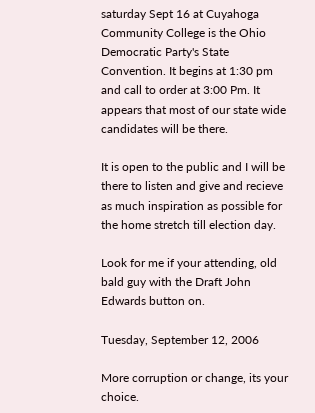saturday Sept 16 at Cuyahoga Community College is the Ohio Democratic Party's State Convention. It begins at 1:30 pm and call to order at 3:00 Pm. It appears that most of our state wide candidates will be there.

It is open to the public and I will be there to listen and give and recieve as much inspiration as possible for the home stretch till election day.

Look for me if your attending, old bald guy with the Draft John Edwards button on.

Tuesday, September 12, 2006

More corruption or change, its your choice.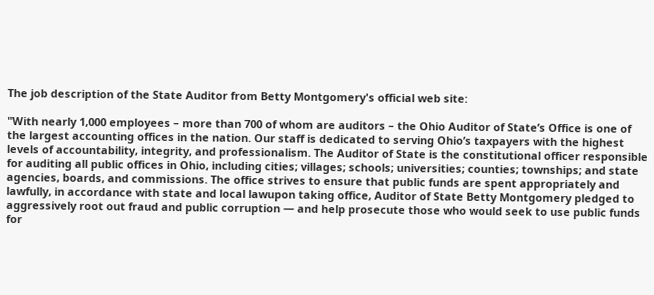The job description of the State Auditor from Betty Montgomery's official web site:

"With nearly 1,000 employees – more than 700 of whom are auditors – the Ohio Auditor of State’s Office is one of the largest accounting offices in the nation. Our staff is dedicated to serving Ohio’s taxpayers with the highest levels of accountability, integrity, and professionalism. The Auditor of State is the constitutional officer responsible for auditing all public offices in Ohio, including cities; villages; schools; universities; counties; townships; and state agencies, boards, and commissions. The office strives to ensure that public funds are spent appropriately and lawfully, in accordance with state and local lawupon taking office, Auditor of State Betty Montgomery pledged to aggressively root out fraud and public corruption — and help prosecute those who would seek to use public funds for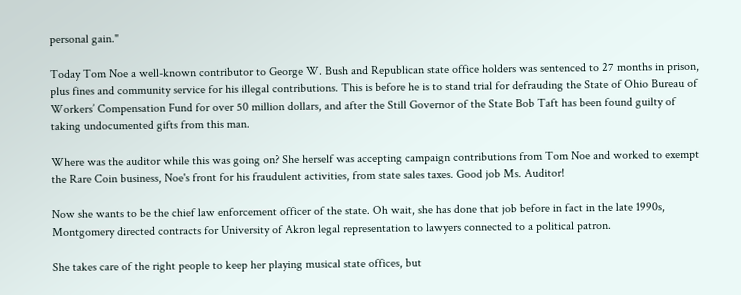personal gain."

Today Tom Noe a well-known contributor to George W. Bush and Republican state office holders was sentenced to 27 months in prison, plus fines and community service for his illegal contributions. This is before he is to stand trial for defrauding the State of Ohio Bureau of Workers’ Compensation Fund for over 50 million dollars, and after the Still Governor of the State Bob Taft has been found guilty of taking undocumented gifts from this man.

Where was the auditor while this was going on? She herself was accepting campaign contributions from Tom Noe and worked to exempt the Rare Coin business, Noe's front for his fraudulent activities, from state sales taxes. Good job Ms. Auditor!

Now she wants to be the chief law enforcement officer of the state. Oh wait, she has done that job before in fact in the late 1990s, Montgomery directed contracts for University of Akron legal representation to lawyers connected to a political patron.

She takes care of the right people to keep her playing musical state offices, but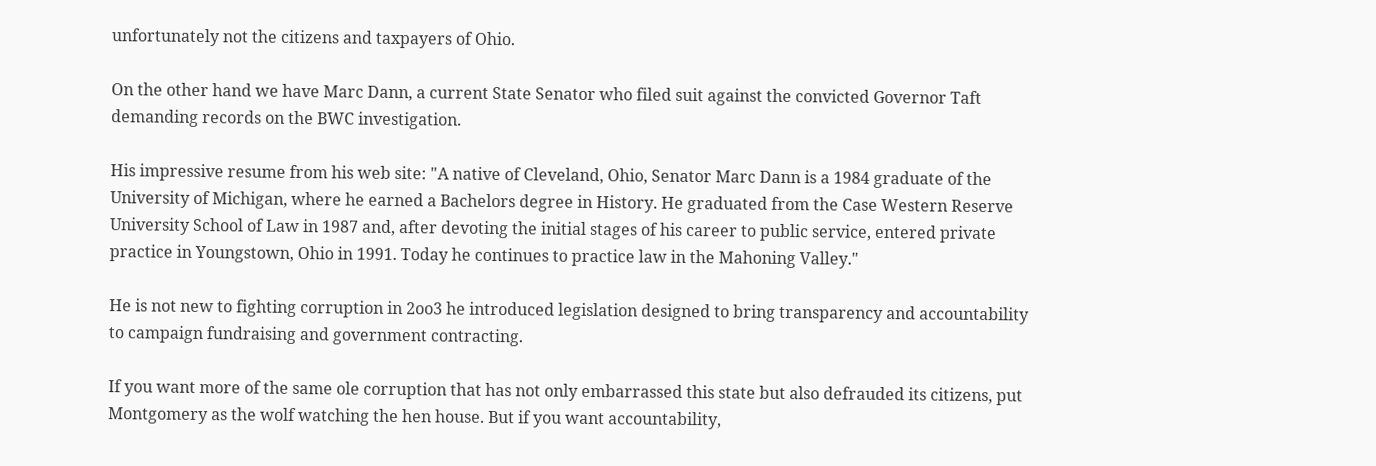unfortunately not the citizens and taxpayers of Ohio.

On the other hand we have Marc Dann, a current State Senator who filed suit against the convicted Governor Taft demanding records on the BWC investigation.

His impressive resume from his web site: "A native of Cleveland, Ohio, Senator Marc Dann is a 1984 graduate of the University of Michigan, where he earned a Bachelors degree in History. He graduated from the Case Western Reserve University School of Law in 1987 and, after devoting the initial stages of his career to public service, entered private practice in Youngstown, Ohio in 1991. Today he continues to practice law in the Mahoning Valley."

He is not new to fighting corruption in 2oo3 he introduced legislation designed to bring transparency and accountability to campaign fundraising and government contracting.

If you want more of the same ole corruption that has not only embarrassed this state but also defrauded its citizens, put Montgomery as the wolf watching the hen house. But if you want accountability,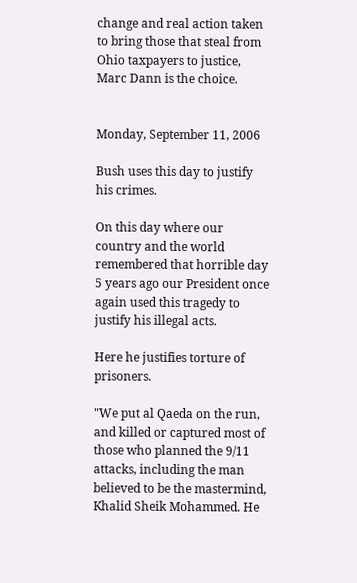change and real action taken to bring those that steal from Ohio taxpayers to justice, Marc Dann is the choice.


Monday, September 11, 2006

Bush uses this day to justify his crimes.

On this day where our country and the world remembered that horrible day 5 years ago our President once again used this tragedy to justify his illegal acts.

Here he justifies torture of prisoners.

"We put al Qaeda on the run, and killed or captured most of those who planned the 9/11 attacks, including the man believed to be the mastermind, Khalid Sheik Mohammed. He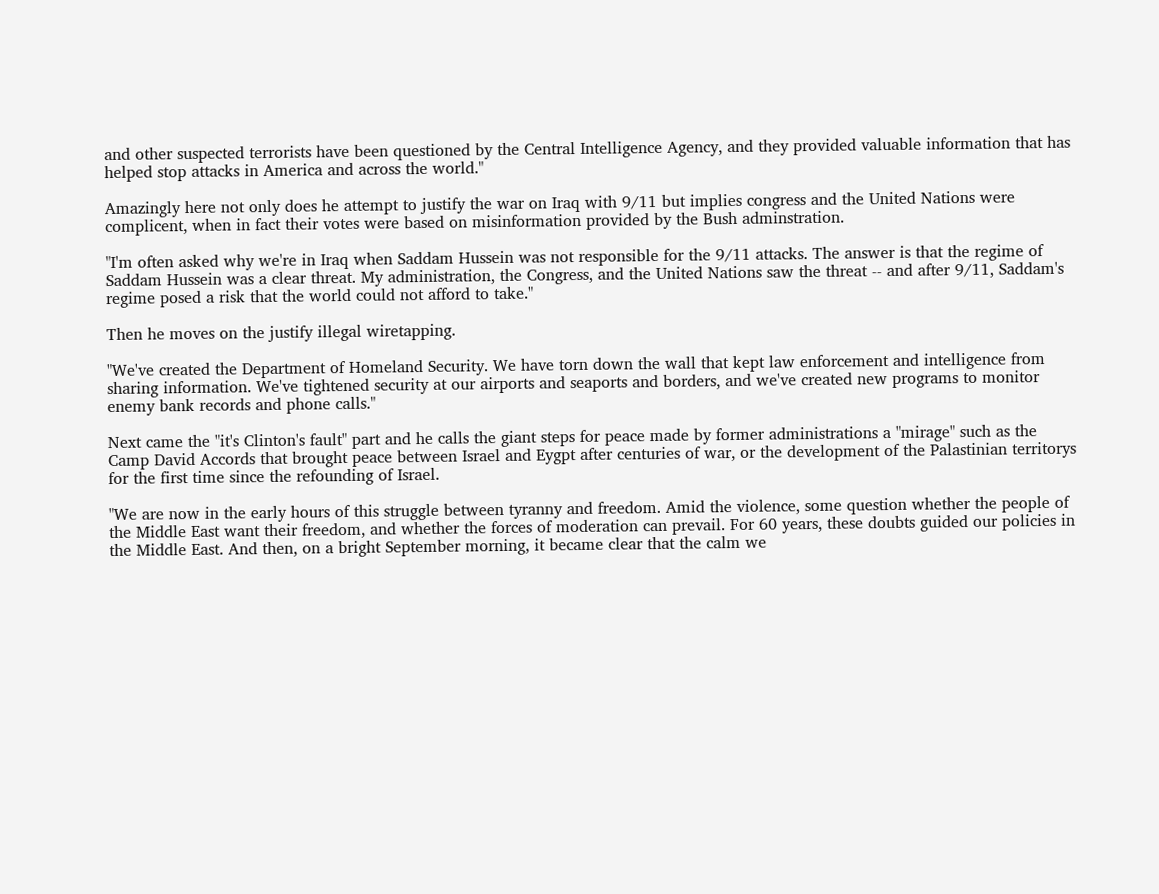and other suspected terrorists have been questioned by the Central Intelligence Agency, and they provided valuable information that has helped stop attacks in America and across the world."

Amazingly here not only does he attempt to justify the war on Iraq with 9/11 but implies congress and the United Nations were complicent, when in fact their votes were based on misinformation provided by the Bush adminstration.

"I'm often asked why we're in Iraq when Saddam Hussein was not responsible for the 9/11 attacks. The answer is that the regime of Saddam Hussein was a clear threat. My administration, the Congress, and the United Nations saw the threat -- and after 9/11, Saddam's regime posed a risk that the world could not afford to take."

Then he moves on the justify illegal wiretapping.

"We've created the Department of Homeland Security. We have torn down the wall that kept law enforcement and intelligence from sharing information. We've tightened security at our airports and seaports and borders, and we've created new programs to monitor enemy bank records and phone calls."

Next came the "it's Clinton's fault" part and he calls the giant steps for peace made by former administrations a "mirage" such as the Camp David Accords that brought peace between Israel and Eygpt after centuries of war, or the development of the Palastinian territorys for the first time since the refounding of Israel.

"We are now in the early hours of this struggle between tyranny and freedom. Amid the violence, some question whether the people of the Middle East want their freedom, and whether the forces of moderation can prevail. For 60 years, these doubts guided our policies in the Middle East. And then, on a bright September morning, it became clear that the calm we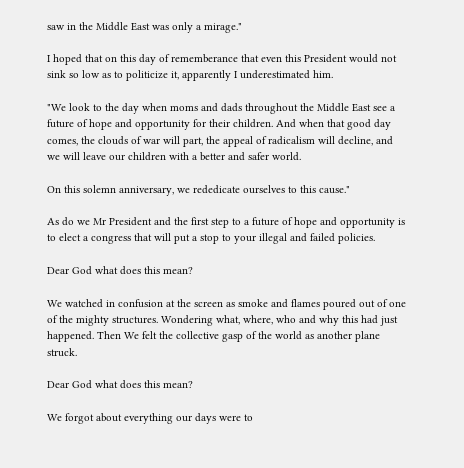saw in the Middle East was only a mirage."

I hoped that on this day of rememberance that even this President would not sink so low as to politicize it, apparently I underestimated him.

"We look to the day when moms and dads throughout the Middle East see a future of hope and opportunity for their children. And when that good day comes, the clouds of war will part, the appeal of radicalism will decline, and we will leave our children with a better and safer world.

On this solemn anniversary, we rededicate ourselves to this cause."

As do we Mr President and the first step to a future of hope and opportunity is to elect a congress that will put a stop to your illegal and failed policies.

Dear God what does this mean?

We watched in confusion at the screen as smoke and flames poured out of one of the mighty structures. Wondering what, where, who and why this had just happened. Then We felt the collective gasp of the world as another plane struck.

Dear God what does this mean?

We forgot about everything our days were to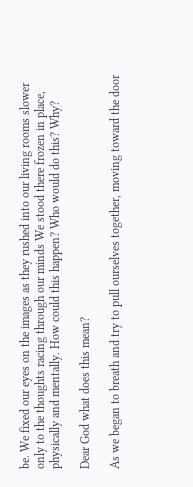be. We fixed our eyes on the images as they rushed into our living rooms slower only to the thoughts racing through our minds We stood there frozen in place, physically and mentally. How could this happen? Who would do this? Why?

Dear God what does this mean?

As we began to breath and try to pull ourselves together, moving toward the door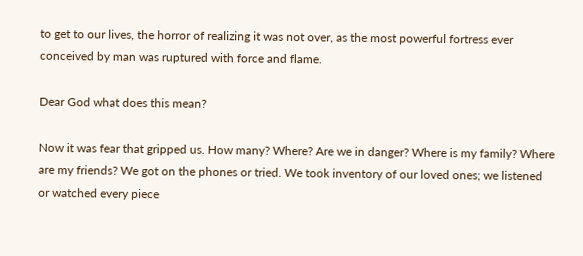to get to our lives, the horror of realizing it was not over, as the most powerful fortress ever conceived by man was ruptured with force and flame.

Dear God what does this mean?

Now it was fear that gripped us. How many? Where? Are we in danger? Where is my family? Where are my friends? We got on the phones or tried. We took inventory of our loved ones; we listened or watched every piece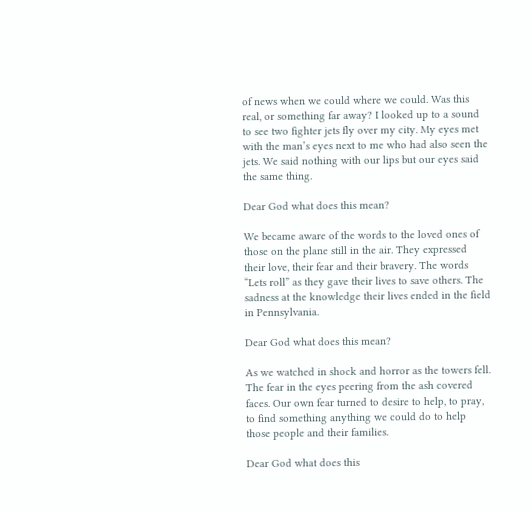of news when we could where we could. Was this real, or something far away? I looked up to a sound to see two fighter jets fly over my city. My eyes met with the man’s eyes next to me who had also seen the jets. We said nothing with our lips but our eyes said the same thing.

Dear God what does this mean?

We became aware of the words to the loved ones of those on the plane still in the air. They expressed their love, their fear and their bravery. The words “Lets roll” as they gave their lives to save others. The sadness at the knowledge their lives ended in the field in Pennsylvania.

Dear God what does this mean?

As we watched in shock and horror as the towers fell. The fear in the eyes peering from the ash covered faces. Our own fear turned to desire to help, to pray, to find something anything we could do to help those people and their families.

Dear God what does this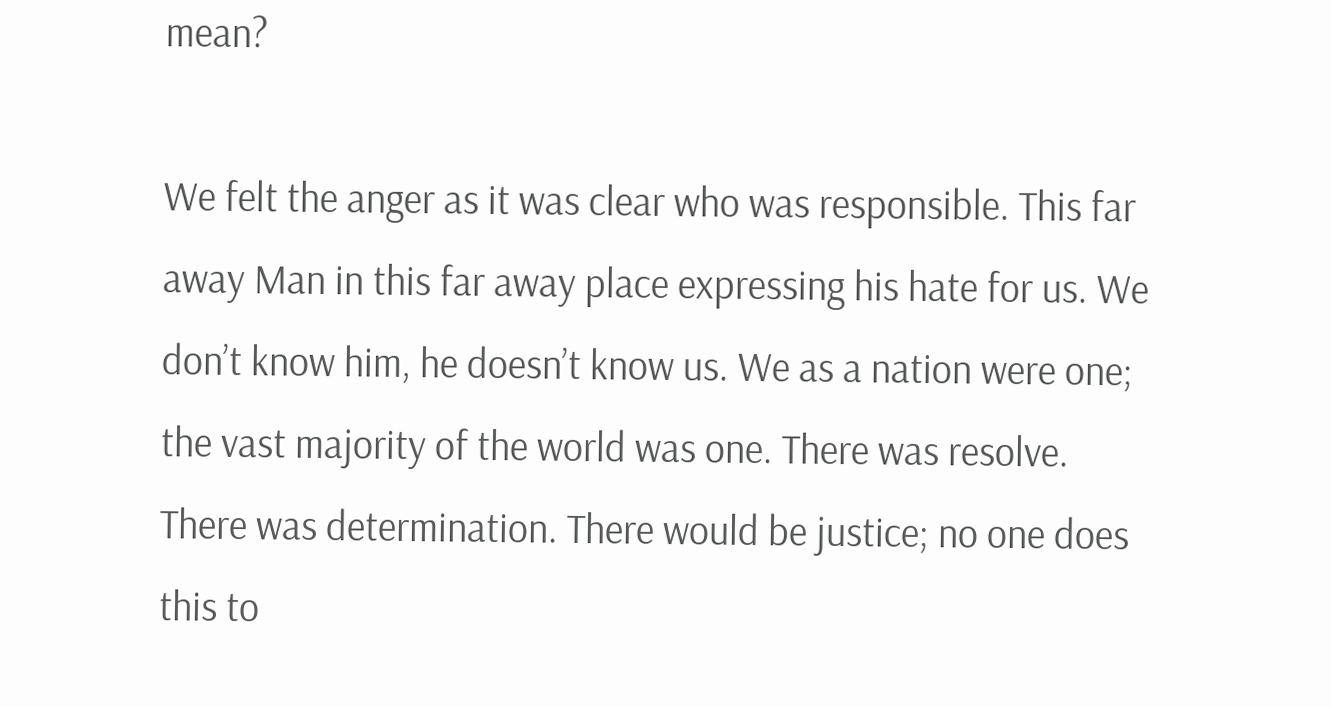mean?

We felt the anger as it was clear who was responsible. This far away Man in this far away place expressing his hate for us. We don’t know him, he doesn’t know us. We as a nation were one; the vast majority of the world was one. There was resolve. There was determination. There would be justice; no one does this to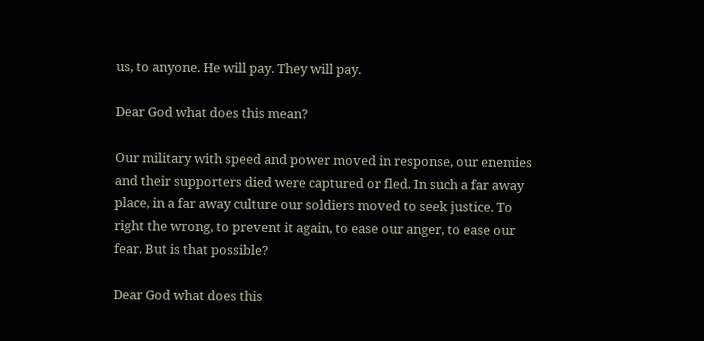us, to anyone. He will pay. They will pay.

Dear God what does this mean?

Our military with speed and power moved in response, our enemies and their supporters died were captured or fled. In such a far away place, in a far away culture our soldiers moved to seek justice. To right the wrong, to prevent it again, to ease our anger, to ease our fear. But is that possible?

Dear God what does this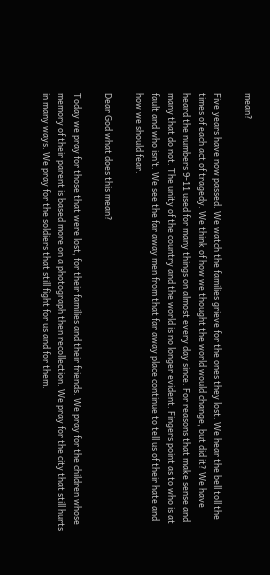mean?

Five years have now passed. We watch the families grieve for the ones they lost. We hear the bell toll the times of each act of tragedy. We think of how we thought the world would change, but did it? We have heard the numbers 9-11 used for many things on almost every day since. For reasons that make sense and many that do not. The unity of the country and the world is no longer evident. Fingers point as to who is at fault and who isn’t. We see the far away men from that far away place continue to tell us of their hate and how we should fear.

Dear God what does this mean?

Today we pray for those that were lost, for their families and their friends. We pray for the children whose memory of their parent is based more on a photograph then recollection. We pray for the city that still hurts in many ways. We pray for the soldiers that still fight for us and for them.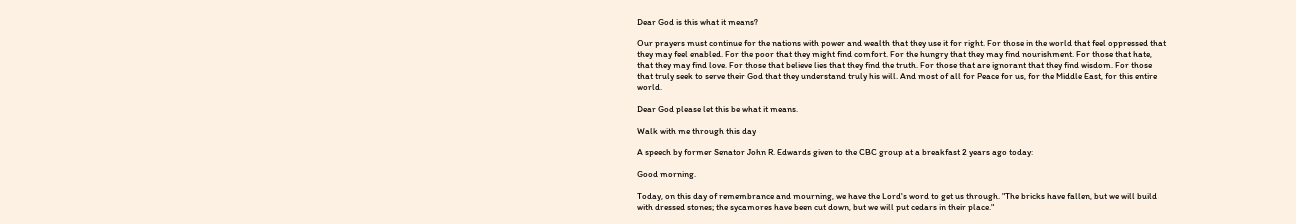Dear God is this what it means?

Our prayers must continue for the nations with power and wealth that they use it for right. For those in the world that feel oppressed that they may feel enabled. For the poor that they might find comfort. For the hungry that they may find nourishment. For those that hate, that they may find love. For those that believe lies that they find the truth. For those that are ignorant that they find wisdom. For those that truly seek to serve their God that they understand truly his will. And most of all for Peace for us, for the Middle East, for this entire world.

Dear God please let this be what it means.

Walk with me through this day

A speech by former Senator John R. Edwards given to the CBC group at a breakfast 2 years ago today:

Good morning.

Today, on this day of remembrance and mourning, we have the Lord's word to get us through. "The bricks have fallen, but we will build with dressed stones; the sycamores have been cut down, but we will put cedars in their place."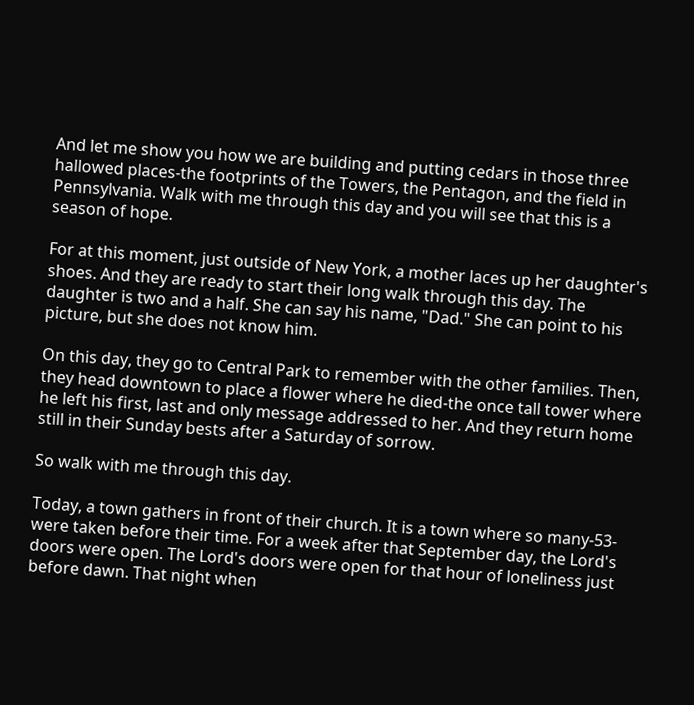And let me show you how we are building and putting cedars in those three hallowed places-the footprints of the Towers, the Pentagon, and the field in Pennsylvania. Walk with me through this day and you will see that this is a season of hope.

For at this moment, just outside of New York, a mother laces up her daughter's shoes. And they are ready to start their long walk through this day. The daughter is two and a half. She can say his name, "Dad." She can point to his picture, but she does not know him.

On this day, they go to Central Park to remember with the other families. Then, they head downtown to place a flower where he died-the once tall tower where he left his first, last and only message addressed to her. And they return home still in their Sunday bests after a Saturday of sorrow.

So walk with me through this day.

Today, a town gathers in front of their church. It is a town where so many-53-were taken before their time. For a week after that September day, the Lord's doors were open. The Lord's doors were open for that hour of loneliness just before dawn. That night when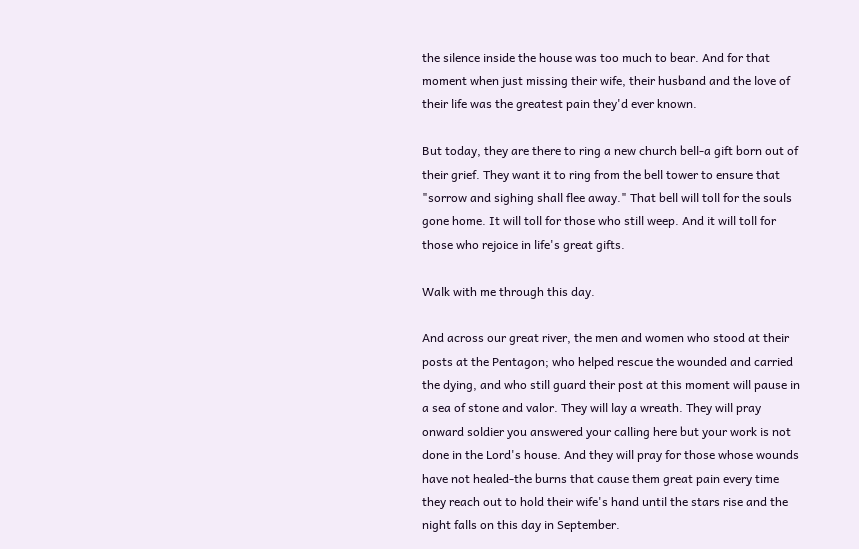the silence inside the house was too much to bear. And for that moment when just missing their wife, their husband and the love of their life was the greatest pain they'd ever known.

But today, they are there to ring a new church bell-a gift born out of their grief. They want it to ring from the bell tower to ensure that "sorrow and sighing shall flee away." That bell will toll for the souls gone home. It will toll for those who still weep. And it will toll for those who rejoice in life's great gifts.

Walk with me through this day.

And across our great river, the men and women who stood at their posts at the Pentagon; who helped rescue the wounded and carried the dying, and who still guard their post at this moment will pause in a sea of stone and valor. They will lay a wreath. They will pray onward soldier you answered your calling here but your work is not done in the Lord's house. And they will pray for those whose wounds have not healed-the burns that cause them great pain every time they reach out to hold their wife's hand until the stars rise and the night falls on this day in September.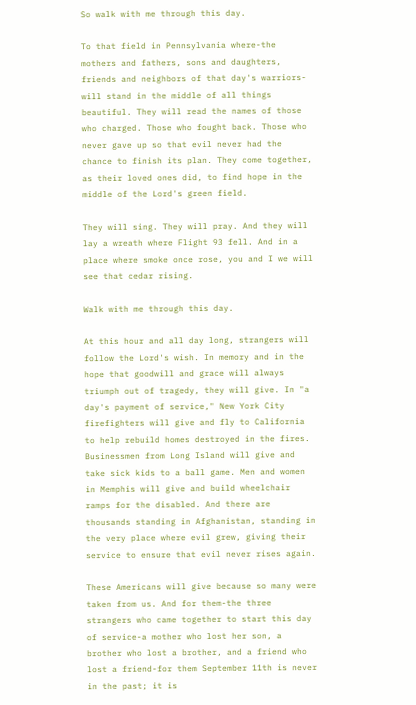So walk with me through this day.

To that field in Pennsylvania where-the mothers and fathers, sons and daughters, friends and neighbors of that day's warriors- will stand in the middle of all things beautiful. They will read the names of those who charged. Those who fought back. Those who never gave up so that evil never had the chance to finish its plan. They come together, as their loved ones did, to find hope in the middle of the Lord's green field.

They will sing. They will pray. And they will lay a wreath where Flight 93 fell. And in a place where smoke once rose, you and I we will see that cedar rising.

Walk with me through this day.

At this hour and all day long, strangers will follow the Lord's wish. In memory and in the hope that goodwill and grace will always triumph out of tragedy, they will give. In "a day's payment of service," New York City firefighters will give and fly to California to help rebuild homes destroyed in the fires. Businessmen from Long Island will give and take sick kids to a ball game. Men and women in Memphis will give and build wheelchair ramps for the disabled. And there are thousands standing in Afghanistan, standing in the very place where evil grew, giving their service to ensure that evil never rises again.

These Americans will give because so many were taken from us. And for them-the three strangers who came together to start this day of service-a mother who lost her son, a brother who lost a brother, and a friend who lost a friend-for them September 11th is never in the past; it is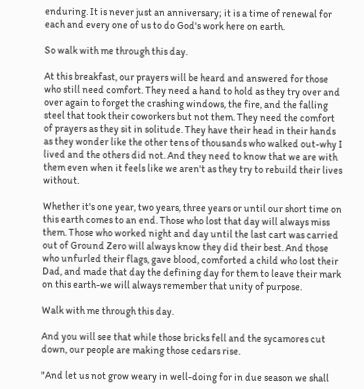enduring. It is never just an anniversary; it is a time of renewal for each and every one of us to do God's work here on earth.

So walk with me through this day.

At this breakfast, our prayers will be heard and answered for those who still need comfort. They need a hand to hold as they try over and over again to forget the crashing windows, the fire, and the falling steel that took their coworkers but not them. They need the comfort of prayers as they sit in solitude. They have their head in their hands as they wonder like the other tens of thousands who walked out-why I lived and the others did not. And they need to know that we are with them even when it feels like we aren't as they try to rebuild their lives without.

Whether it's one year, two years, three years or until our short time on this earth comes to an end. Those who lost that day will always miss them. Those who worked night and day until the last cart was carried out of Ground Zero will always know they did their best. And those who unfurled their flags, gave blood, comforted a child who lost their Dad, and made that day the defining day for them to leave their mark on this earth-we will always remember that unity of purpose.

Walk with me through this day.

And you will see that while those bricks fell and the sycamores cut down, our people are making those cedars rise.

"And let us not grow weary in well-doing for in due season we shall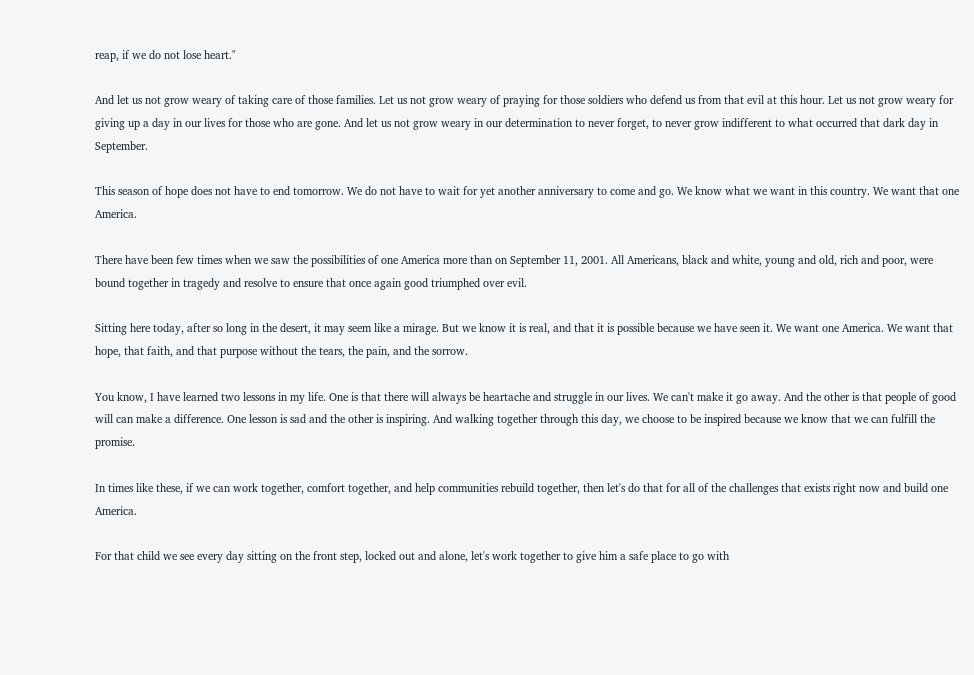reap, if we do not lose heart."

And let us not grow weary of taking care of those families. Let us not grow weary of praying for those soldiers who defend us from that evil at this hour. Let us not grow weary for giving up a day in our lives for those who are gone. And let us not grow weary in our determination to never forget, to never grow indifferent to what occurred that dark day in September.

This season of hope does not have to end tomorrow. We do not have to wait for yet another anniversary to come and go. We know what we want in this country. We want that one America.

There have been few times when we saw the possibilities of one America more than on September 11, 2001. All Americans, black and white, young and old, rich and poor, were bound together in tragedy and resolve to ensure that once again good triumphed over evil.

Sitting here today, after so long in the desert, it may seem like a mirage. But we know it is real, and that it is possible because we have seen it. We want one America. We want that hope, that faith, and that purpose without the tears, the pain, and the sorrow.

You know, I have learned two lessons in my life. One is that there will always be heartache and struggle in our lives. We can't make it go away. And the other is that people of good will can make a difference. One lesson is sad and the other is inspiring. And walking together through this day, we choose to be inspired because we know that we can fulfill the promise.

In times like these, if we can work together, comfort together, and help communities rebuild together, then let's do that for all of the challenges that exists right now and build one America.

For that child we see every day sitting on the front step, locked out and alone, let's work together to give him a safe place to go with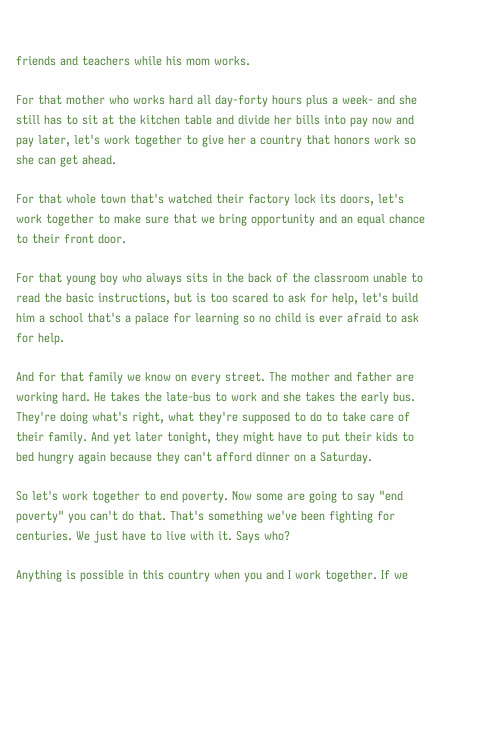friends and teachers while his mom works.

For that mother who works hard all day-forty hours plus a week- and she still has to sit at the kitchen table and divide her bills into pay now and pay later, let's work together to give her a country that honors work so she can get ahead.

For that whole town that's watched their factory lock its doors, let's work together to make sure that we bring opportunity and an equal chance to their front door.

For that young boy who always sits in the back of the classroom unable to read the basic instructions, but is too scared to ask for help, let's build him a school that's a palace for learning so no child is ever afraid to ask for help.

And for that family we know on every street. The mother and father are working hard. He takes the late-bus to work and she takes the early bus. They're doing what's right, what they're supposed to do to take care of their family. And yet later tonight, they might have to put their kids to bed hungry again because they can't afford dinner on a Saturday.

So let's work together to end poverty. Now some are going to say "end poverty" you can't do that. That's something we've been fighting for centuries. We just have to live with it. Says who?

Anything is possible in this country when you and I work together. If we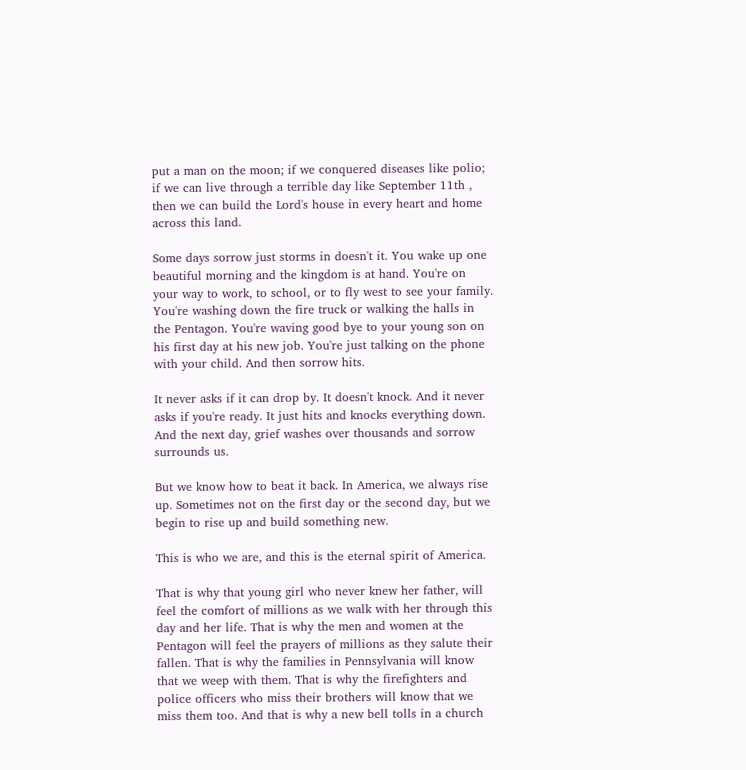put a man on the moon; if we conquered diseases like polio; if we can live through a terrible day like September 11th , then we can build the Lord's house in every heart and home across this land.

Some days sorrow just storms in doesn't it. You wake up one beautiful morning and the kingdom is at hand. You're on your way to work, to school, or to fly west to see your family. You're washing down the fire truck or walking the halls in the Pentagon. You're waving good bye to your young son on his first day at his new job. You're just talking on the phone with your child. And then sorrow hits.

It never asks if it can drop by. It doesn't knock. And it never asks if you're ready. It just hits and knocks everything down. And the next day, grief washes over thousands and sorrow surrounds us.

But we know how to beat it back. In America, we always rise up. Sometimes not on the first day or the second day, but we begin to rise up and build something new.

This is who we are, and this is the eternal spirit of America.

That is why that young girl who never knew her father, will feel the comfort of millions as we walk with her through this day and her life. That is why the men and women at the Pentagon will feel the prayers of millions as they salute their fallen. That is why the families in Pennsylvania will know that we weep with them. That is why the firefighters and police officers who miss their brothers will know that we miss them too. And that is why a new bell tolls in a church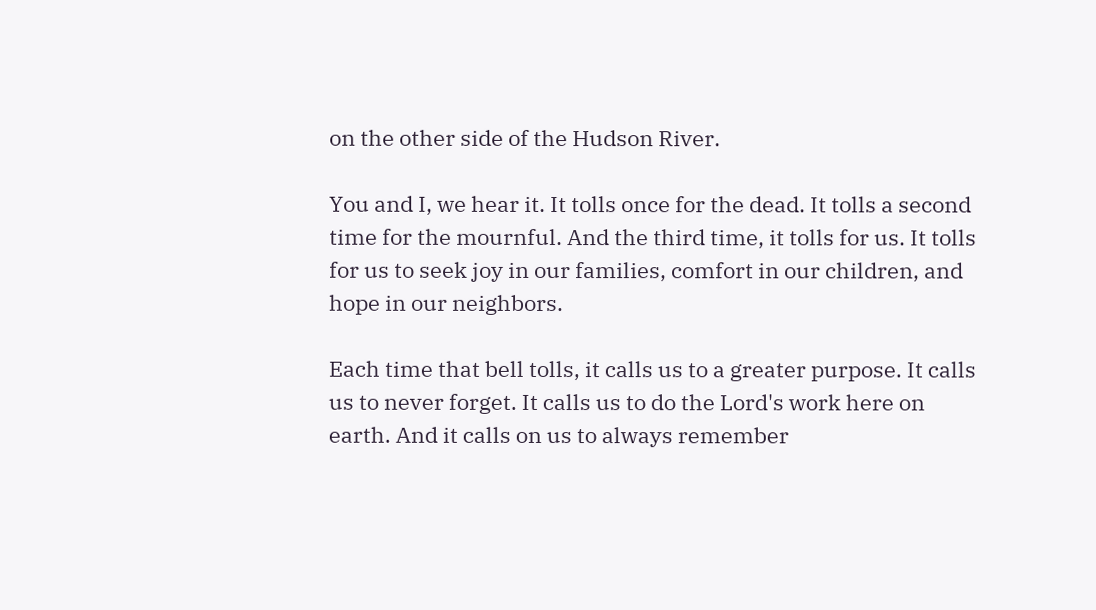on the other side of the Hudson River.

You and I, we hear it. It tolls once for the dead. It tolls a second time for the mournful. And the third time, it tolls for us. It tolls for us to seek joy in our families, comfort in our children, and hope in our neighbors.

Each time that bell tolls, it calls us to a greater purpose. It calls us to never forget. It calls us to do the Lord's work here on earth. And it calls on us to always remember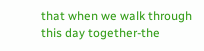that when we walk through this day together-the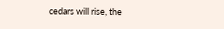cedars will rise, the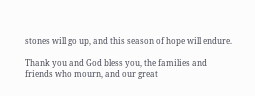stones will go up, and this season of hope will endure.

Thank you and God bless you, the families and friends who mourn, and our great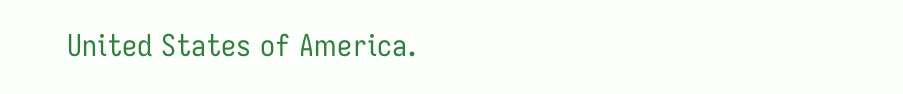United States of America.